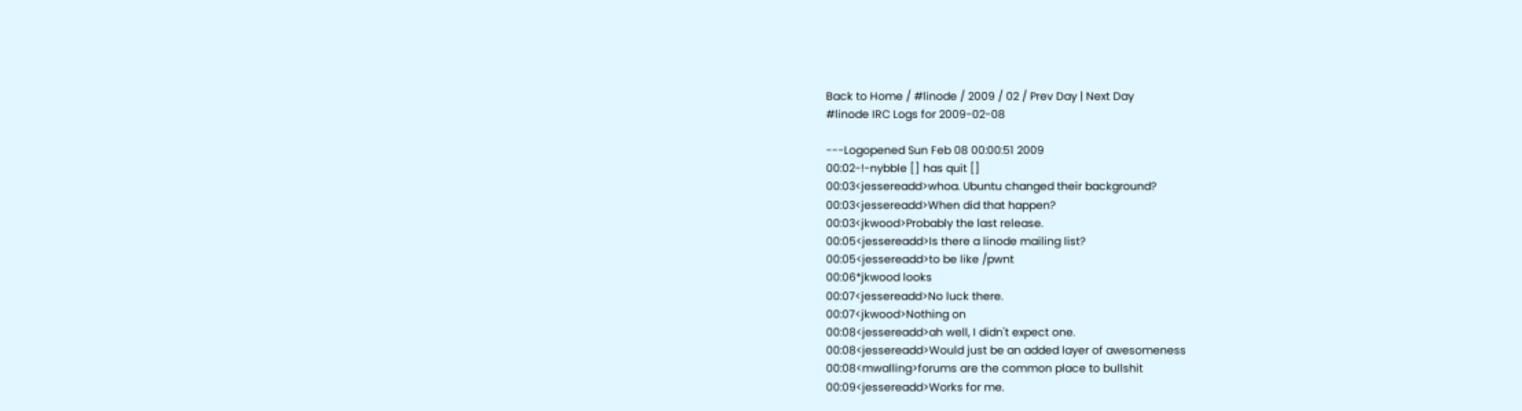Back to Home / #linode / 2009 / 02 / Prev Day | Next Day
#linode IRC Logs for 2009-02-08

---Logopened Sun Feb 08 00:00:51 2009
00:02-!-nybble [] has quit []
00:03<jessereadd>whoa. Ubuntu changed their background?
00:03<jessereadd>When did that happen?
00:03<jkwood>Probably the last release.
00:05<jessereadd>Is there a linode mailing list?
00:05<jessereadd>to be like /pwnt
00:06*jkwood looks
00:07<jessereadd>No luck there.
00:07<jkwood>Nothing on
00:08<jessereadd>ah well, I didn't expect one.
00:08<jessereadd>Would just be an added layer of awesomeness
00:08<mwalling>forums are the common place to bullshit
00:09<jessereadd>Works for me.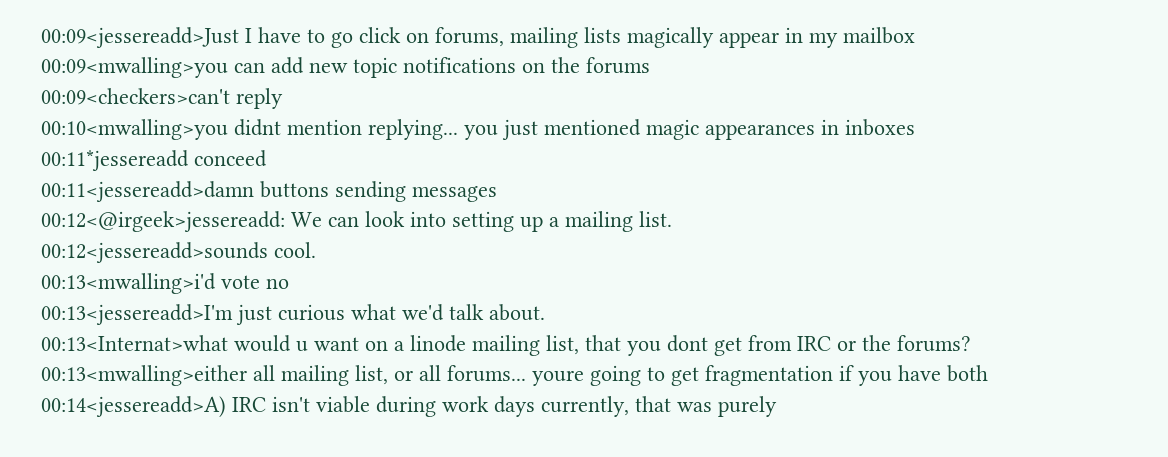00:09<jessereadd>Just I have to go click on forums, mailing lists magically appear in my mailbox
00:09<mwalling>you can add new topic notifications on the forums
00:09<checkers>can't reply
00:10<mwalling>you didnt mention replying... you just mentioned magic appearances in inboxes
00:11*jessereadd conceed
00:11<jessereadd>damn buttons sending messages
00:12<@irgeek>jessereadd: We can look into setting up a mailing list.
00:12<jessereadd>sounds cool.
00:13<mwalling>i'd vote no
00:13<jessereadd>I'm just curious what we'd talk about.
00:13<Internat>what would u want on a linode mailing list, that you dont get from IRC or the forums?
00:13<mwalling>either all mailing list, or all forums... youre going to get fragmentation if you have both
00:14<jessereadd>A) IRC isn't viable during work days currently, that was purely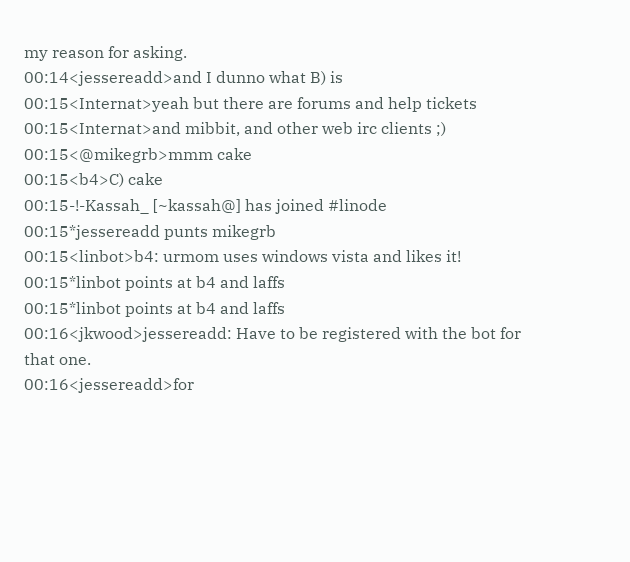my reason for asking.
00:14<jessereadd>and I dunno what B) is
00:15<Internat>yeah but there are forums and help tickets
00:15<Internat>and mibbit, and other web irc clients ;)
00:15<@mikegrb>mmm cake
00:15<b4>C) cake
00:15-!-Kassah_ [~kassah@] has joined #linode
00:15*jessereadd punts mikegrb
00:15<linbot>b4: urmom uses windows vista and likes it!
00:15*linbot points at b4 and laffs
00:15*linbot points at b4 and laffs
00:16<jkwood>jessereadd: Have to be registered with the bot for that one.
00:16<jessereadd>for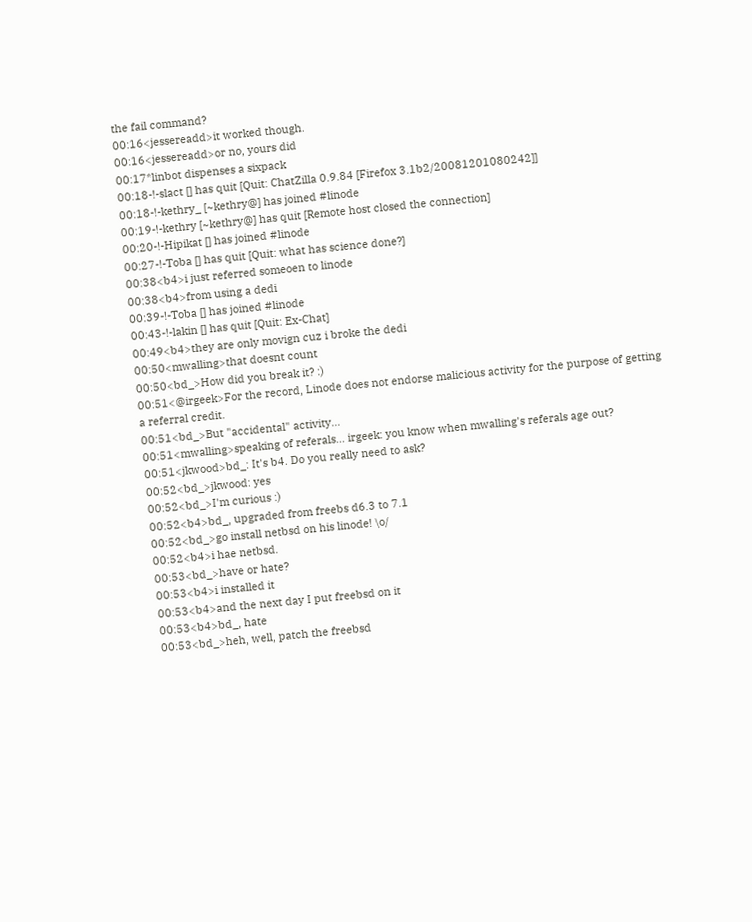the fail command?
00:16<jessereadd>it worked though.
00:16<jessereadd>or no, yours did
00:17*linbot dispenses a sixpack
00:18-!-slact [] has quit [Quit: ChatZilla 0.9.84 [Firefox 3.1b2/20081201080242]]
00:18-!-kethry_ [~kethry@] has joined #linode
00:19-!-kethry [~kethry@] has quit [Remote host closed the connection]
00:20-!-Hipikat [] has joined #linode
00:27-!-Toba [] has quit [Quit: what has science done?]
00:38<b4>i just referred someoen to linode
00:38<b4>from using a dedi
00:39-!-Toba [] has joined #linode
00:43-!-lakin [] has quit [Quit: Ex-Chat]
00:49<b4>they are only movign cuz i broke the dedi
00:50<mwalling>that doesnt count
00:50<bd_>How did you break it? :)
00:51<@irgeek>For the record, Linode does not endorse malicious activity for the purpose of getting a referral credit.
00:51<bd_>But "accidental" activity...
00:51<mwalling>speaking of referals... irgeek: you know when mwalling's referals age out?
00:51<jkwood>bd_: It's b4. Do you really need to ask?
00:52<bd_>jkwood: yes
00:52<bd_>I'm curious :)
00:52<b4>bd_, upgraded from freebs d6.3 to 7.1
00:52<bd_>go install netbsd on his linode! \o/
00:52<b4>i hae netbsd.
00:53<bd_>have or hate?
00:53<b4>i installed it
00:53<b4>and the next day I put freebsd on it
00:53<b4>bd_, hate
00:53<bd_>heh, well, patch the freebsd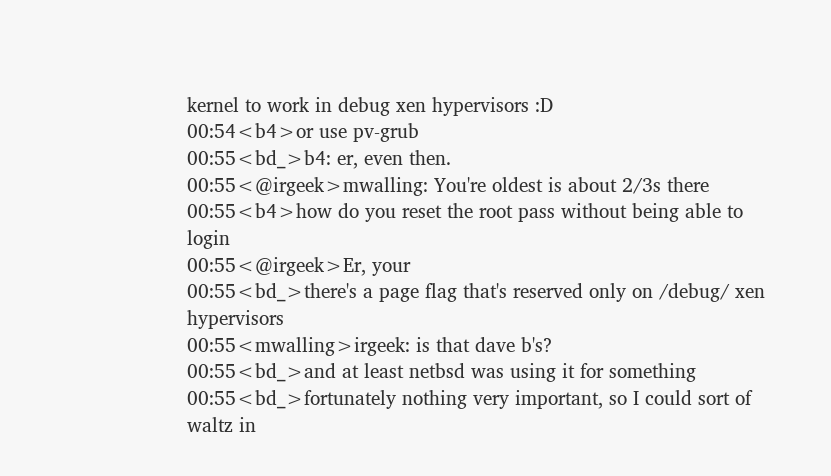kernel to work in debug xen hypervisors :D
00:54<b4>or use pv-grub
00:55<bd_>b4: er, even then.
00:55<@irgeek>mwalling: You're oldest is about 2/3s there
00:55<b4>how do you reset the root pass without being able to login
00:55<@irgeek>Er, your
00:55<bd_>there's a page flag that's reserved only on /debug/ xen hypervisors
00:55<mwalling>irgeek: is that dave b's?
00:55<bd_>and at least netbsd was using it for something
00:55<bd_>fortunately nothing very important, so I could sort of waltz in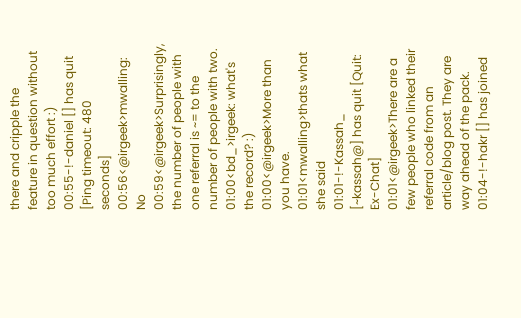there and cripple the feature in question without too much effort :)
00:55-!-daniel [] has quit [Ping timeout: 480 seconds]
00:56<@irgeek>mwalling: No
00:59<@irgeek>Surprisingly, the number of people with one referral is ~= to the number of people with two.
01:00<bd_>irgeek: what's the record? :)
01:00<@irgeek>More than you have.
01:01<mwalling>thats what she said
01:01-!-Kassah_ [~kassah@] has quit [Quit: Ex-Chat]
01:01<@irgeek>There are a few people who linked their referral code from an article/blog post. They are way ahead of the pack.
01:04-!-hakr [] has joined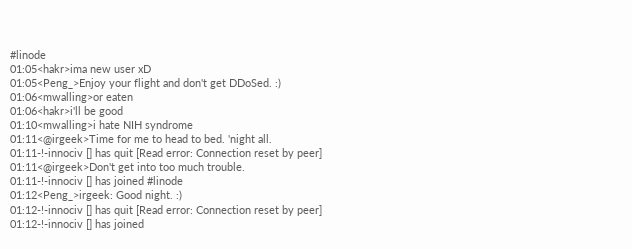#linode
01:05<hakr>ima new user xD
01:05<Peng_>Enjoy your flight and don't get DDoSed. :)
01:06<mwalling>or eaten
01:06<hakr>i'll be good
01:10<mwalling>i hate NIH syndrome
01:11<@irgeek>Time for me to head to bed. 'night all.
01:11-!-innociv [] has quit [Read error: Connection reset by peer]
01:11<@irgeek>Don't get into too much trouble.
01:11-!-innociv [] has joined #linode
01:12<Peng_>irgeek: Good night. :)
01:12-!-innociv [] has quit [Read error: Connection reset by peer]
01:12-!-innociv [] has joined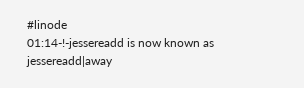#linode
01:14-!-jessereadd is now known as jessereadd|away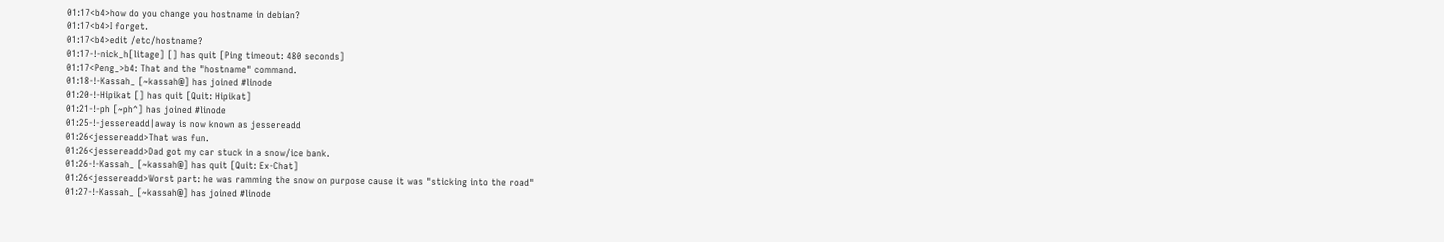01:17<b4>how do you change you hostname in debian?
01:17<b4>I forget.
01:17<b4>edit /etc/hostname?
01:17-!-nick_h[litage] [] has quit [Ping timeout: 480 seconds]
01:17<Peng_>b4: That and the "hostname" command.
01:18-!-Kassah_ [~kassah@] has joined #linode
01:20-!-Hipikat [] has quit [Quit: Hipikat]
01:21-!-ph [~ph^] has joined #linode
01:25-!-jessereadd|away is now known as jessereadd
01:26<jessereadd>That was fun.
01:26<jessereadd>Dad got my car stuck in a snow/ice bank.
01:26-!-Kassah_ [~kassah@] has quit [Quit: Ex-Chat]
01:26<jessereadd>Worst part: he was ramming the snow on purpose cause it was "sticking into the road"
01:27-!-Kassah_ [~kassah@] has joined #linode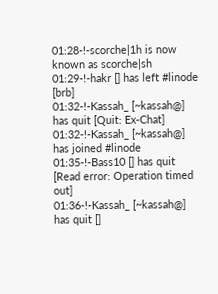01:28-!-scorche|1h is now known as scorche|sh
01:29-!-hakr [] has left #linode [brb]
01:32-!-Kassah_ [~kassah@] has quit [Quit: Ex-Chat]
01:32-!-Kassah_ [~kassah@] has joined #linode
01:35-!-Bass10 [] has quit [Read error: Operation timed out]
01:36-!-Kassah_ [~kassah@] has quit []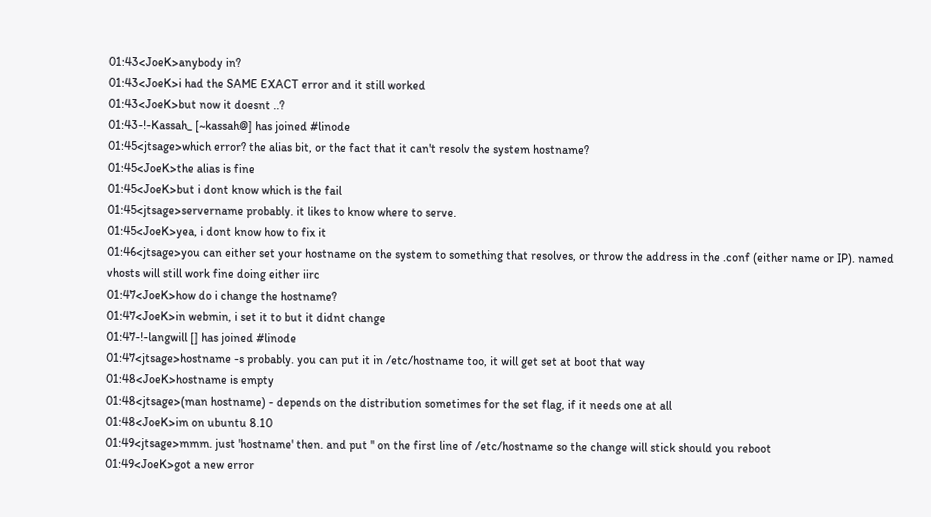01:43<JoeK>anybody in?
01:43<JoeK>i had the SAME EXACT error and it still worked
01:43<JoeK>but now it doesnt ..?
01:43-!-Kassah_ [~kassah@] has joined #linode
01:45<jtsage>which error? the alias bit, or the fact that it can't resolv the system hostname?
01:45<JoeK>the alias is fine
01:45<JoeK>but i dont know which is the fail
01:45<jtsage>servername probably. it likes to know where to serve.
01:45<JoeK>yea, i dont know how to fix it
01:46<jtsage>you can either set your hostname on the system to something that resolves, or throw the address in the .conf (either name or IP). named vhosts will still work fine doing either iirc
01:47<JoeK>how do i change the hostname?
01:47<JoeK>in webmin, i set it to but it didnt change
01:47-!-langwill [] has joined #linode
01:47<jtsage>hostname -s probably. you can put it in /etc/hostname too, it will get set at boot that way
01:48<JoeK>hostname is empty
01:48<jtsage>(man hostname) - depends on the distribution sometimes for the set flag, if it needs one at all
01:48<JoeK>im on ubuntu 8.10
01:49<jtsage>mmm. just 'hostname' then. and put '' on the first line of /etc/hostname so the change will stick should you reboot
01:49<JoeK>got a new error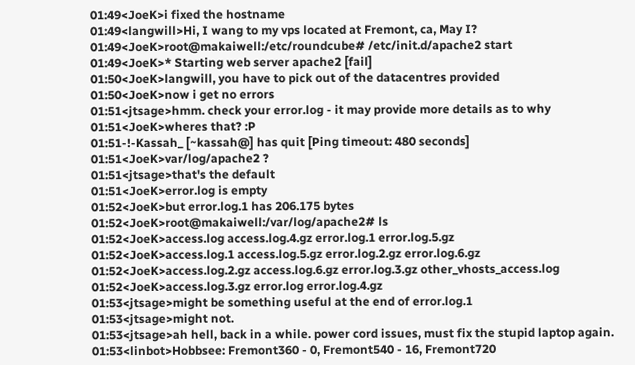01:49<JoeK>i fixed the hostname
01:49<langwill>Hi, I wang to my vps located at Fremont, ca, May I?
01:49<JoeK>root@makaiwell:/etc/roundcube# /etc/init.d/apache2 start
01:49<JoeK>* Starting web server apache2 [fail]
01:50<JoeK>langwill, you have to pick out of the datacentres provided
01:50<JoeK>now i get no errors
01:51<jtsage>hmm. check your error.log - it may provide more details as to why
01:51<JoeK>wheres that? :P
01:51-!-Kassah_ [~kassah@] has quit [Ping timeout: 480 seconds]
01:51<JoeK>var/log/apache2 ?
01:51<jtsage>that's the default
01:51<JoeK>error.log is empty
01:52<JoeK>but error.log.1 has 206.175 bytes
01:52<JoeK>root@makaiwell:/var/log/apache2# ls
01:52<JoeK>access.log access.log.4.gz error.log.1 error.log.5.gz
01:52<JoeK>access.log.1 access.log.5.gz error.log.2.gz error.log.6.gz
01:52<JoeK>access.log.2.gz access.log.6.gz error.log.3.gz other_vhosts_access.log
01:52<JoeK>access.log.3.gz error.log error.log.4.gz
01:53<jtsage>might be something useful at the end of error.log.1
01:53<jtsage>might not.
01:53<jtsage>ah hell, back in a while. power cord issues, must fix the stupid laptop again.
01:53<linbot>Hobbsee: Fremont360 - 0, Fremont540 - 16, Fremont720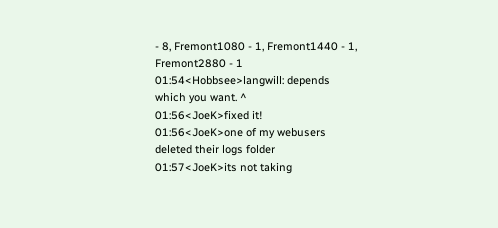- 8, Fremont1080 - 1, Fremont1440 - 1, Fremont2880 - 1
01:54<Hobbsee>langwill: depends which you want. ^
01:56<JoeK>fixed it!
01:56<JoeK>one of my webusers deleted their logs folder
01:57<JoeK>its not taking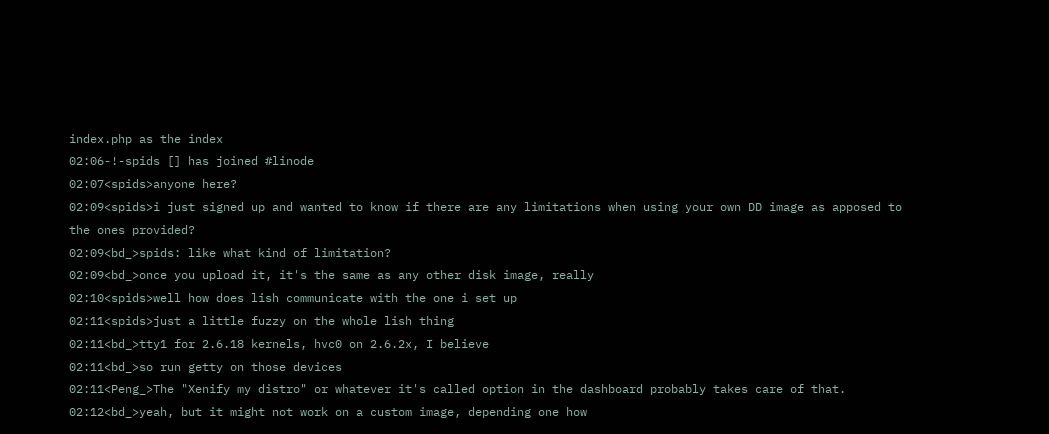index.php as the index
02:06-!-spids [] has joined #linode
02:07<spids>anyone here?
02:09<spids>i just signed up and wanted to know if there are any limitations when using your own DD image as apposed to the ones provided?
02:09<bd_>spids: like what kind of limitation?
02:09<bd_>once you upload it, it's the same as any other disk image, really
02:10<spids>well how does lish communicate with the one i set up
02:11<spids>just a little fuzzy on the whole lish thing
02:11<bd_>tty1 for 2.6.18 kernels, hvc0 on 2.6.2x, I believe
02:11<bd_>so run getty on those devices
02:11<Peng_>The "Xenify my distro" or whatever it's called option in the dashboard probably takes care of that.
02:12<bd_>yeah, but it might not work on a custom image, depending one how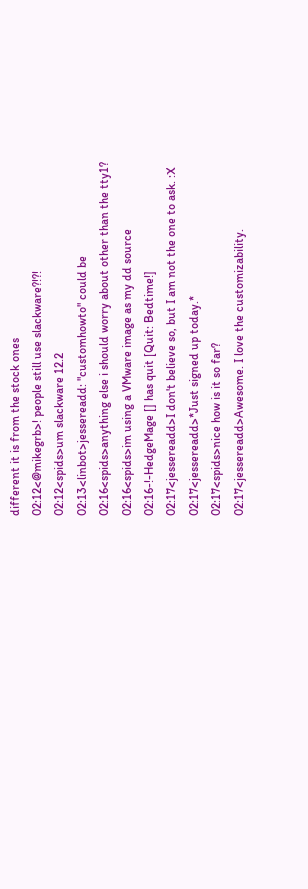different it is from the stock ones
02:12<@mikegrb>! people still use slackware?!?!
02:12<spids>um slackware 12.2
02:13<linbot>jessereadd: "customhowto" could be
02:16<spids>anything else i should worry about other than the tty1?
02:16<spids>im using a VMware image as my dd source
02:16-!-HedgeMage [] has quit [Quit: Bedtime!]
02:17<jessereadd>I don't believe so, but I am not the one to ask. :X
02:17<jessereadd>*Just signed up today.*
02:17<spids>nice how is it so far?
02:17<jessereadd>Awesome. I love the customizability.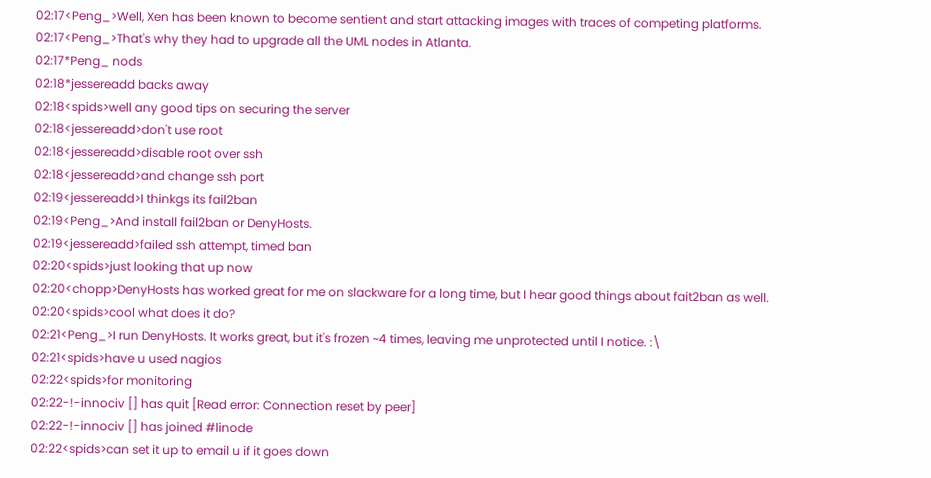02:17<Peng_>Well, Xen has been known to become sentient and start attacking images with traces of competing platforms.
02:17<Peng_>That's why they had to upgrade all the UML nodes in Atlanta.
02:17*Peng_ nods
02:18*jessereadd backs away
02:18<spids>well any good tips on securing the server
02:18<jessereadd>don't use root
02:18<jessereadd>disable root over ssh
02:18<jessereadd>and change ssh port
02:19<jessereadd>I thinkgs its fail2ban
02:19<Peng_>And install fail2ban or DenyHosts.
02:19<jessereadd>failed ssh attempt, timed ban
02:20<spids>just looking that up now
02:20<chopp>DenyHosts has worked great for me on slackware for a long time, but I hear good things about fait2ban as well.
02:20<spids>cool what does it do?
02:21<Peng_>I run DenyHosts. It works great, but it's frozen ~4 times, leaving me unprotected until I notice. :\
02:21<spids>have u used nagios
02:22<spids>for monitoring
02:22-!-innociv [] has quit [Read error: Connection reset by peer]
02:22-!-innociv [] has joined #linode
02:22<spids>can set it up to email u if it goes down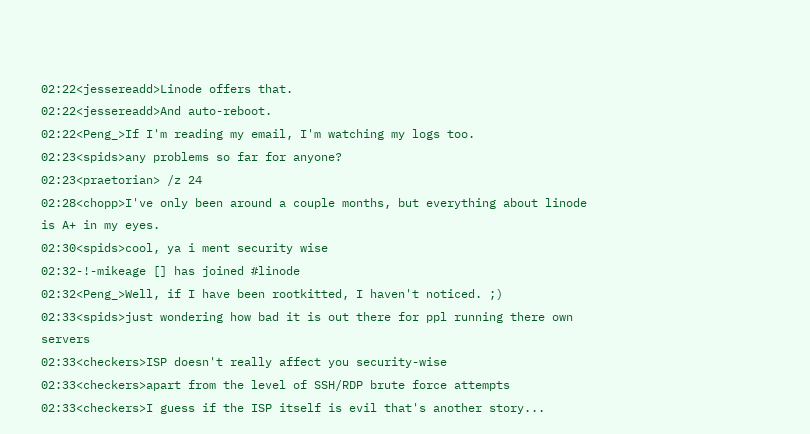02:22<jessereadd>Linode offers that.
02:22<jessereadd>And auto-reboot.
02:22<Peng_>If I'm reading my email, I'm watching my logs too.
02:23<spids>any problems so far for anyone?
02:23<praetorian> /z 24
02:28<chopp>I've only been around a couple months, but everything about linode is A+ in my eyes.
02:30<spids>cool, ya i ment security wise
02:32-!-mikeage [] has joined #linode
02:32<Peng_>Well, if I have been rootkitted, I haven't noticed. ;)
02:33<spids>just wondering how bad it is out there for ppl running there own servers
02:33<checkers>ISP doesn't really affect you security-wise
02:33<checkers>apart from the level of SSH/RDP brute force attempts
02:33<checkers>I guess if the ISP itself is evil that's another story...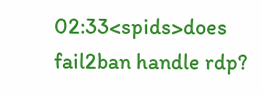02:33<spids>does fail2ban handle rdp?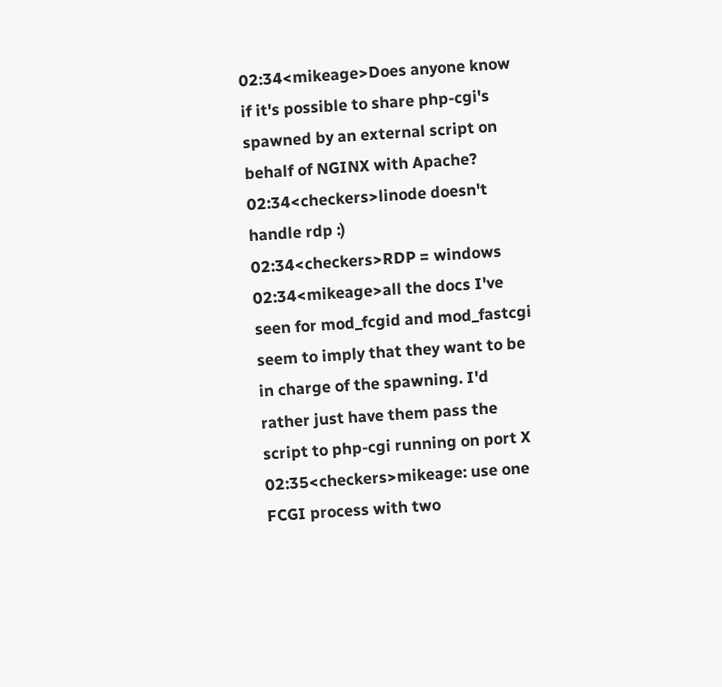02:34<mikeage>Does anyone know if it's possible to share php-cgi's spawned by an external script on behalf of NGINX with Apache?
02:34<checkers>linode doesn't handle rdp :)
02:34<checkers>RDP = windows
02:34<mikeage>all the docs I've seen for mod_fcgid and mod_fastcgi seem to imply that they want to be in charge of the spawning. I'd rather just have them pass the script to php-cgi running on port X
02:35<checkers>mikeage: use one FCGI process with two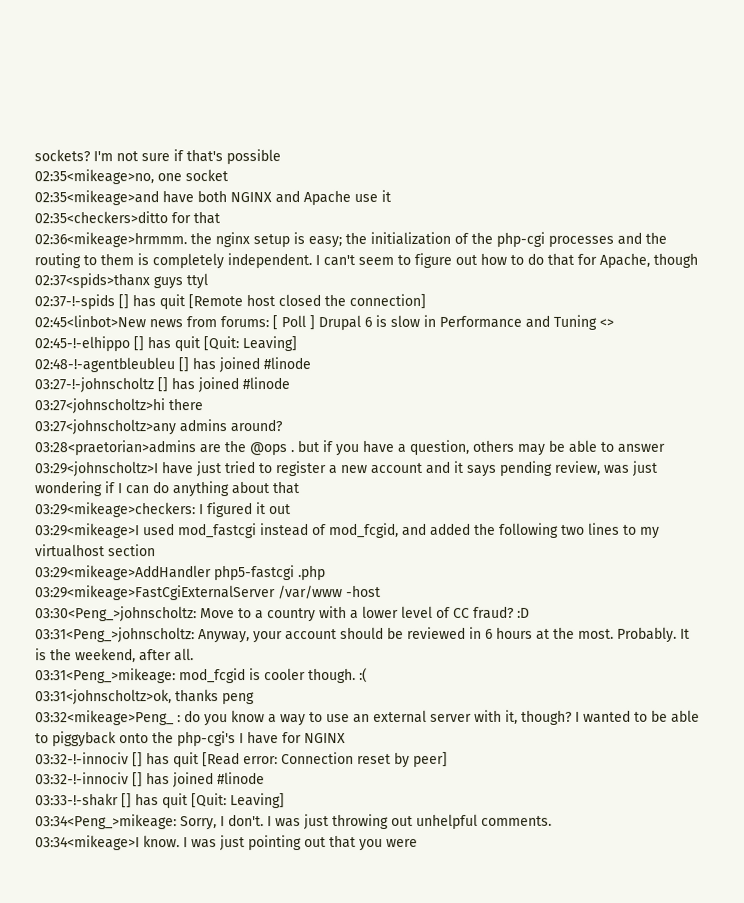sockets? I'm not sure if that's possible
02:35<mikeage>no, one socket
02:35<mikeage>and have both NGINX and Apache use it
02:35<checkers>ditto for that
02:36<mikeage>hrmmm. the nginx setup is easy; the initialization of the php-cgi processes and the routing to them is completely independent. I can't seem to figure out how to do that for Apache, though
02:37<spids>thanx guys ttyl
02:37-!-spids [] has quit [Remote host closed the connection]
02:45<linbot>New news from forums: [ Poll ] Drupal 6 is slow in Performance and Tuning <>
02:45-!-elhippo [] has quit [Quit: Leaving]
02:48-!-agentbleubleu [] has joined #linode
03:27-!-johnscholtz [] has joined #linode
03:27<johnscholtz>hi there
03:27<johnscholtz>any admins around?
03:28<praetorian>admins are the @ops . but if you have a question, others may be able to answer
03:29<johnscholtz>I have just tried to register a new account and it says pending review, was just wondering if I can do anything about that
03:29<mikeage>checkers: I figured it out
03:29<mikeage>I used mod_fastcgi instead of mod_fcgid, and added the following two lines to my virtualhost section
03:29<mikeage>AddHandler php5-fastcgi .php
03:29<mikeage>FastCgiExternalServer /var/www -host
03:30<Peng_>johnscholtz: Move to a country with a lower level of CC fraud? :D
03:31<Peng_>johnscholtz: Anyway, your account should be reviewed in 6 hours at the most. Probably. It is the weekend, after all.
03:31<Peng_>mikeage: mod_fcgid is cooler though. :(
03:31<johnscholtz>ok, thanks peng
03:32<mikeage>Peng_ : do you know a way to use an external server with it, though? I wanted to be able to piggyback onto the php-cgi's I have for NGINX
03:32-!-innociv [] has quit [Read error: Connection reset by peer]
03:32-!-innociv [] has joined #linode
03:33-!-shakr [] has quit [Quit: Leaving]
03:34<Peng_>mikeage: Sorry, I don't. I was just throwing out unhelpful comments.
03:34<mikeage>I know. I was just pointing out that you were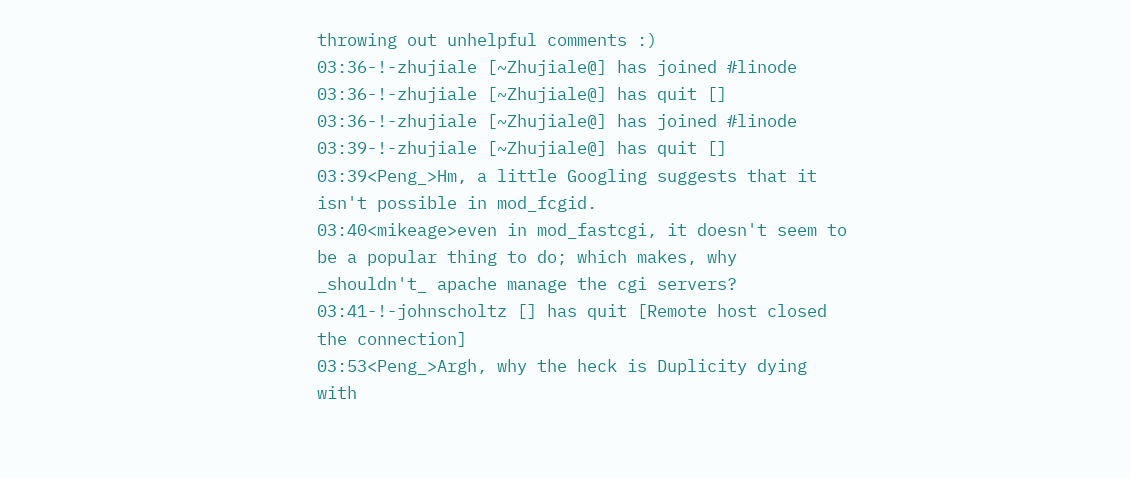throwing out unhelpful comments :)
03:36-!-zhujiale [~Zhujiale@] has joined #linode
03:36-!-zhujiale [~Zhujiale@] has quit []
03:36-!-zhujiale [~Zhujiale@] has joined #linode
03:39-!-zhujiale [~Zhujiale@] has quit []
03:39<Peng_>Hm, a little Googling suggests that it isn't possible in mod_fcgid.
03:40<mikeage>even in mod_fastcgi, it doesn't seem to be a popular thing to do; which makes, why _shouldn't_ apache manage the cgi servers?
03:41-!-johnscholtz [] has quit [Remote host closed the connection]
03:53<Peng_>Argh, why the heck is Duplicity dying with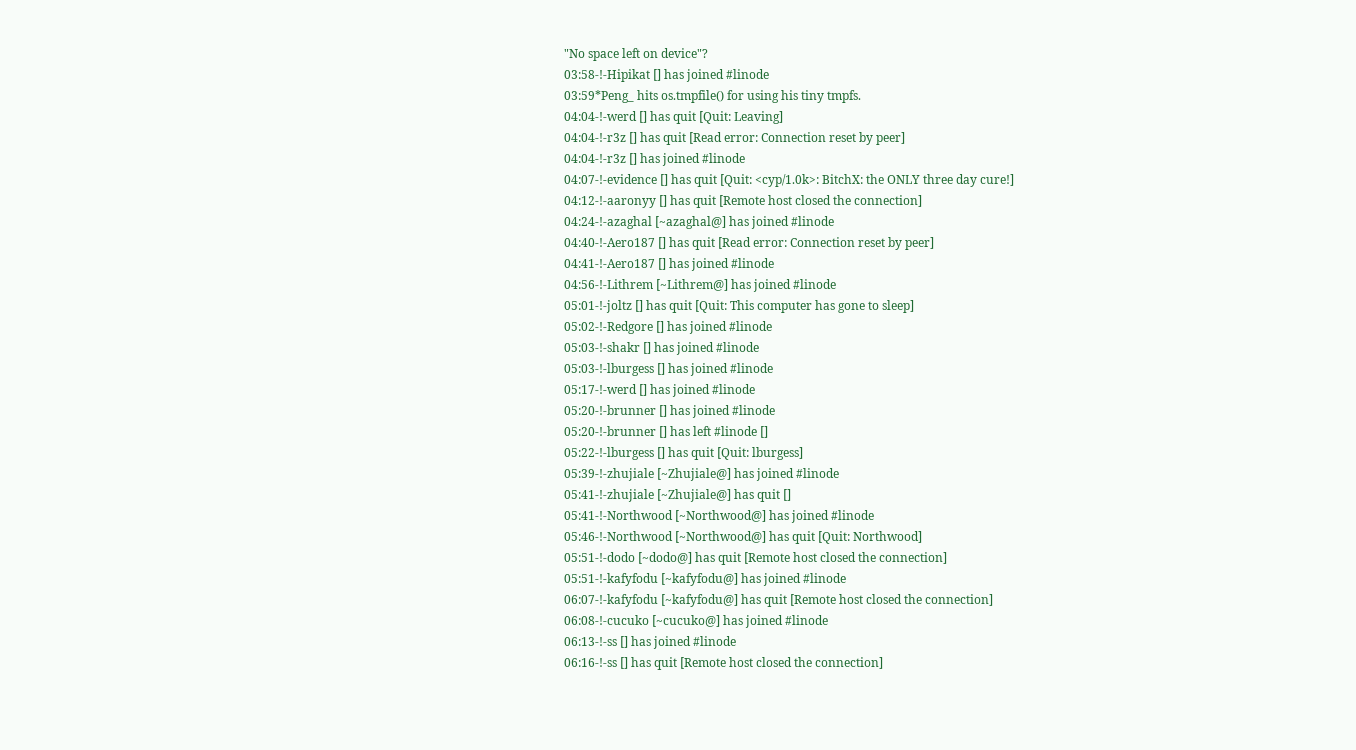"No space left on device"?
03:58-!-Hipikat [] has joined #linode
03:59*Peng_ hits os.tmpfile() for using his tiny tmpfs.
04:04-!-werd [] has quit [Quit: Leaving]
04:04-!-r3z [] has quit [Read error: Connection reset by peer]
04:04-!-r3z [] has joined #linode
04:07-!-evidence [] has quit [Quit: <cyp/1.0k>: BitchX: the ONLY three day cure!]
04:12-!-aaronyy [] has quit [Remote host closed the connection]
04:24-!-azaghal [~azaghal@] has joined #linode
04:40-!-Aero187 [] has quit [Read error: Connection reset by peer]
04:41-!-Aero187 [] has joined #linode
04:56-!-Lithrem [~Lithrem@] has joined #linode
05:01-!-joltz [] has quit [Quit: This computer has gone to sleep]
05:02-!-Redgore [] has joined #linode
05:03-!-shakr [] has joined #linode
05:03-!-lburgess [] has joined #linode
05:17-!-werd [] has joined #linode
05:20-!-brunner [] has joined #linode
05:20-!-brunner [] has left #linode []
05:22-!-lburgess [] has quit [Quit: lburgess]
05:39-!-zhujiale [~Zhujiale@] has joined #linode
05:41-!-zhujiale [~Zhujiale@] has quit []
05:41-!-Northwood [~Northwood@] has joined #linode
05:46-!-Northwood [~Northwood@] has quit [Quit: Northwood]
05:51-!-dodo [~dodo@] has quit [Remote host closed the connection]
05:51-!-kafyfodu [~kafyfodu@] has joined #linode
06:07-!-kafyfodu [~kafyfodu@] has quit [Remote host closed the connection]
06:08-!-cucuko [~cucuko@] has joined #linode
06:13-!-ss [] has joined #linode
06:16-!-ss [] has quit [Remote host closed the connection]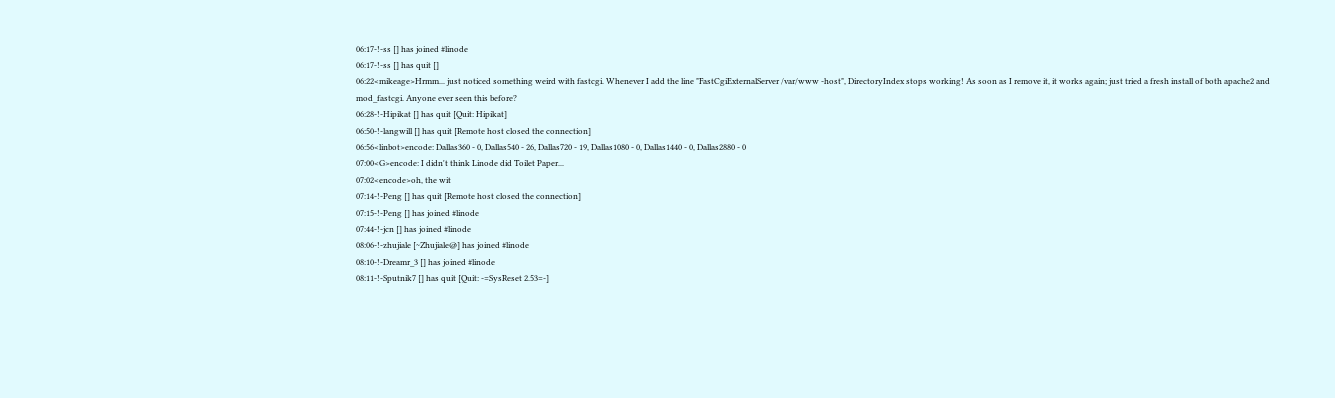06:17-!-ss [] has joined #linode
06:17-!-ss [] has quit []
06:22<mikeage>Hrmm... just noticed something weird with fastcgi. Whenever I add the line "FastCgiExternalServer /var/www -host", DirectoryIndex stops working! As soon as I remove it, it works again; just tried a fresh install of both apache2 and mod_fastcgi. Anyone ever seen this before?
06:28-!-Hipikat [] has quit [Quit: Hipikat]
06:50-!-langwill [] has quit [Remote host closed the connection]
06:56<linbot>encode: Dallas360 - 0, Dallas540 - 26, Dallas720 - 19, Dallas1080 - 0, Dallas1440 - 0, Dallas2880 - 0
07:00<G>encode: I didn't think Linode did Toilet Paper...
07:02<encode>oh, the wit
07:14-!-Peng [] has quit [Remote host closed the connection]
07:15-!-Peng [] has joined #linode
07:44-!-jcn [] has joined #linode
08:06-!-zhujiale [~Zhujiale@] has joined #linode
08:10-!-Dreamr_3 [] has joined #linode
08:11-!-Sputnik7 [] has quit [Quit: -=SysReset 2.53=-]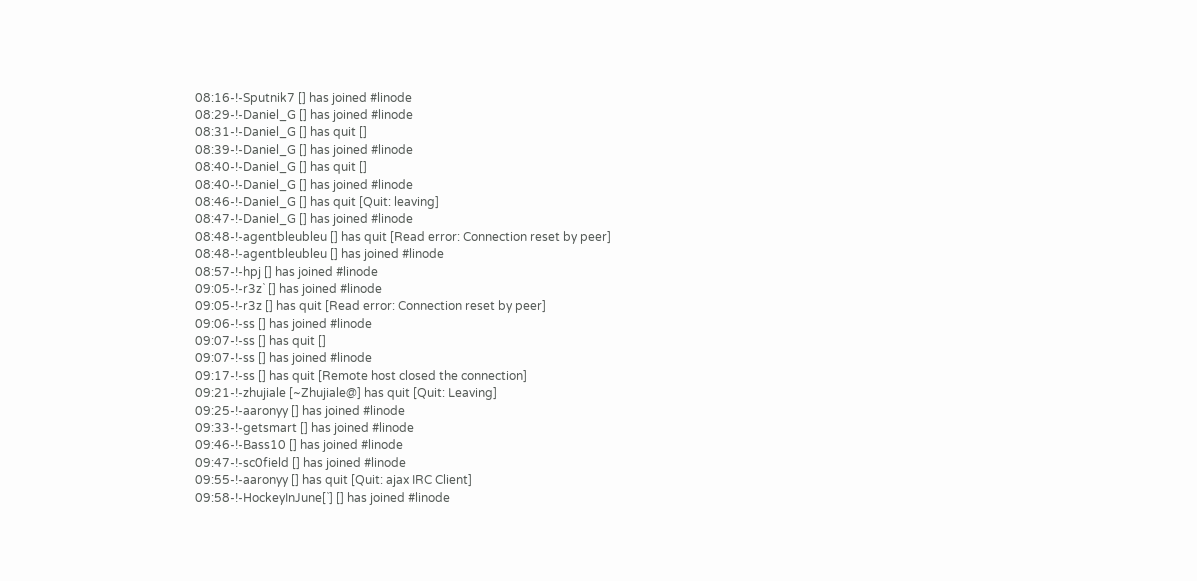08:16-!-Sputnik7 [] has joined #linode
08:29-!-Daniel_G [] has joined #linode
08:31-!-Daniel_G [] has quit []
08:39-!-Daniel_G [] has joined #linode
08:40-!-Daniel_G [] has quit []
08:40-!-Daniel_G [] has joined #linode
08:46-!-Daniel_G [] has quit [Quit: leaving]
08:47-!-Daniel_G [] has joined #linode
08:48-!-agentbleubleu [] has quit [Read error: Connection reset by peer]
08:48-!-agentbleubleu [] has joined #linode
08:57-!-hpj [] has joined #linode
09:05-!-r3z` [] has joined #linode
09:05-!-r3z [] has quit [Read error: Connection reset by peer]
09:06-!-ss [] has joined #linode
09:07-!-ss [] has quit []
09:07-!-ss [] has joined #linode
09:17-!-ss [] has quit [Remote host closed the connection]
09:21-!-zhujiale [~Zhujiale@] has quit [Quit: Leaving]
09:25-!-aaronyy [] has joined #linode
09:33-!-getsmart [] has joined #linode
09:46-!-Bass10 [] has joined #linode
09:47-!-sc0field [] has joined #linode
09:55-!-aaronyy [] has quit [Quit: ajax IRC Client]
09:58-!-HockeyInJune[`] [] has joined #linode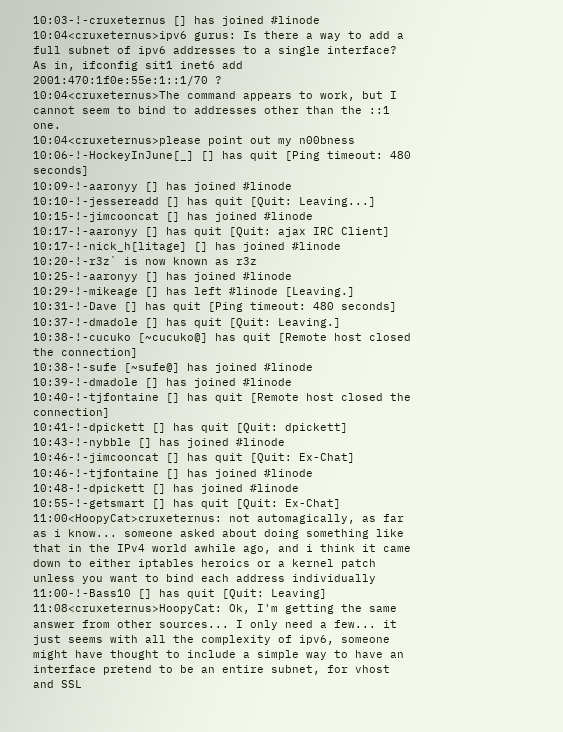10:03-!-cruxeternus [] has joined #linode
10:04<cruxeternus>ipv6 gurus: Is there a way to add a full subnet of ipv6 addresses to a single interface? As in, ifconfig sit1 inet6 add 2001:470:1f0e:55e:1::1/70 ?
10:04<cruxeternus>The command appears to work, but I cannot seem to bind to addresses other than the ::1 one.
10:04<cruxeternus>please point out my n00bness
10:06-!-HockeyInJune[_] [] has quit [Ping timeout: 480 seconds]
10:09-!-aaronyy [] has joined #linode
10:10-!-jessereadd [] has quit [Quit: Leaving...]
10:15-!-jimcooncat [] has joined #linode
10:17-!-aaronyy [] has quit [Quit: ajax IRC Client]
10:17-!-nick_h[litage] [] has joined #linode
10:20-!-r3z` is now known as r3z
10:25-!-aaronyy [] has joined #linode
10:29-!-mikeage [] has left #linode [Leaving.]
10:31-!-Dave [] has quit [Ping timeout: 480 seconds]
10:37-!-dmadole [] has quit [Quit: Leaving.]
10:38-!-cucuko [~cucuko@] has quit [Remote host closed the connection]
10:38-!-sufe [~sufe@] has joined #linode
10:39-!-dmadole [] has joined #linode
10:40-!-tjfontaine [] has quit [Remote host closed the connection]
10:41-!-dpickett [] has quit [Quit: dpickett]
10:43-!-nybble [] has joined #linode
10:46-!-jimcooncat [] has quit [Quit: Ex-Chat]
10:46-!-tjfontaine [] has joined #linode
10:48-!-dpickett [] has joined #linode
10:55-!-getsmart [] has quit [Quit: Ex-Chat]
11:00<HoopyCat>cruxeternus: not automagically, as far as i know... someone asked about doing something like that in the IPv4 world awhile ago, and i think it came down to either iptables heroics or a kernel patch unless you want to bind each address individually
11:00-!-Bass10 [] has quit [Quit: Leaving]
11:08<cruxeternus>HoopyCat: Ok, I'm getting the same answer from other sources... I only need a few... it just seems with all the complexity of ipv6, someone might have thought to include a simple way to have an interface pretend to be an entire subnet, for vhost and SSL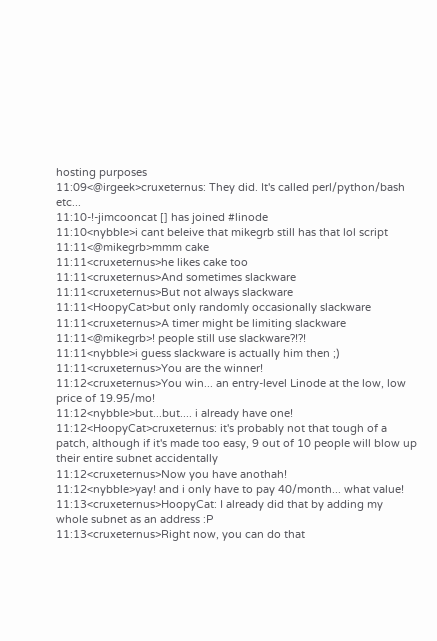hosting purposes
11:09<@irgeek>cruxeternus: They did. It's called perl/python/bash etc...
11:10-!-jimcooncat [] has joined #linode
11:10<nybble>i cant beleive that mikegrb still has that lol script
11:11<@mikegrb>mmm cake
11:11<cruxeternus>he likes cake too
11:11<cruxeternus>And sometimes slackware
11:11<cruxeternus>But not always slackware
11:11<HoopyCat>but only randomly occasionally slackware
11:11<cruxeternus>A timer might be limiting slackware
11:11<@mikegrb>! people still use slackware?!?!
11:11<nybble>i guess slackware is actually him then ;)
11:11<cruxeternus>You are the winner!
11:12<cruxeternus>You win... an entry-level Linode at the low, low price of 19.95/mo!
11:12<nybble>but...but.... i already have one!
11:12<HoopyCat>cruxeternus: it's probably not that tough of a patch, although if it's made too easy, 9 out of 10 people will blow up their entire subnet accidentally
11:12<cruxeternus>Now you have anothah!
11:12<nybble>yay! and i only have to pay 40/month... what value!
11:13<cruxeternus>HoopyCat: I already did that by adding my whole subnet as an address :P
11:13<cruxeternus>Right now, you can do that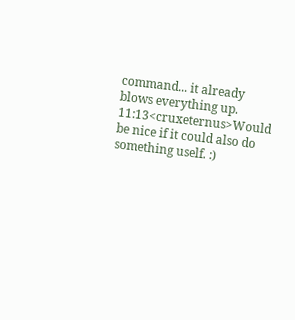command... it already blows everything up.
11:13<cruxeternus>Would be nice if it could also do something uself. :)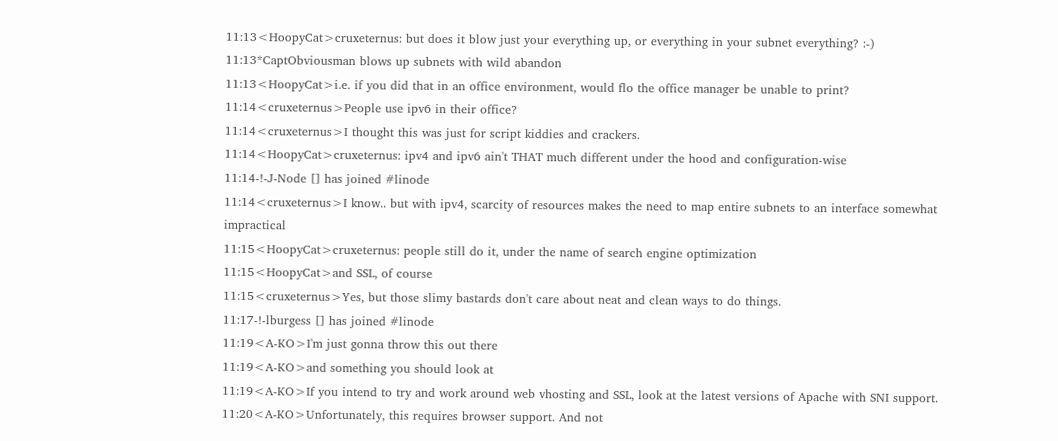11:13<HoopyCat>cruxeternus: but does it blow just your everything up, or everything in your subnet everything? :-)
11:13*CaptObviousman blows up subnets with wild abandon
11:13<HoopyCat>i.e. if you did that in an office environment, would flo the office manager be unable to print?
11:14<cruxeternus>People use ipv6 in their office?
11:14<cruxeternus>I thought this was just for script kiddies and crackers.
11:14<HoopyCat>cruxeternus: ipv4 and ipv6 ain't THAT much different under the hood and configuration-wise
11:14-!-J-Node [] has joined #linode
11:14<cruxeternus>I know.. but with ipv4, scarcity of resources makes the need to map entire subnets to an interface somewhat impractical
11:15<HoopyCat>cruxeternus: people still do it, under the name of search engine optimization
11:15<HoopyCat>and SSL, of course
11:15<cruxeternus>Yes, but those slimy bastards don't care about neat and clean ways to do things.
11:17-!-lburgess [] has joined #linode
11:19<A-KO>I'm just gonna throw this out there
11:19<A-KO>and something you should look at
11:19<A-KO>If you intend to try and work around web vhosting and SSL, look at the latest versions of Apache with SNI support.
11:20<A-KO>Unfortunately, this requires browser support. And not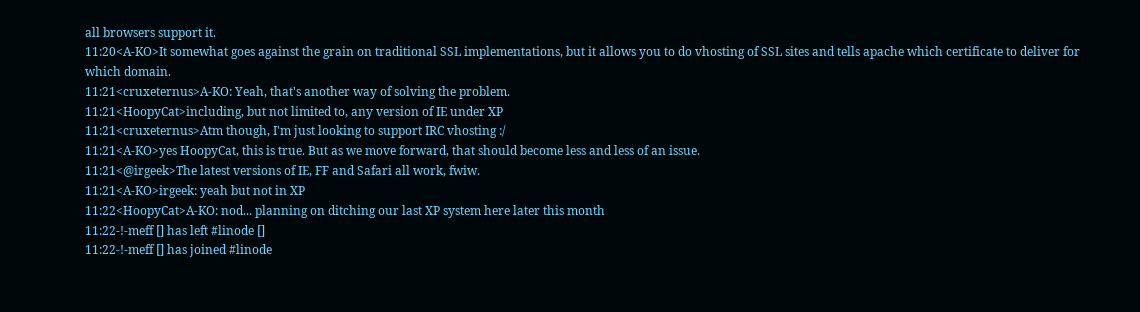all browsers support it.
11:20<A-KO>It somewhat goes against the grain on traditional SSL implementations, but it allows you to do vhosting of SSL sites and tells apache which certificate to deliver for which domain.
11:21<cruxeternus>A-KO: Yeah, that's another way of solving the problem.
11:21<HoopyCat>including, but not limited to, any version of IE under XP
11:21<cruxeternus>Atm though, I'm just looking to support IRC vhosting :/
11:21<A-KO>yes HoopyCat, this is true. But as we move forward, that should become less and less of an issue.
11:21<@irgeek>The latest versions of IE, FF and Safari all work, fwiw.
11:21<A-KO>irgeek: yeah but not in XP
11:22<HoopyCat>A-KO: nod... planning on ditching our last XP system here later this month
11:22-!-meff [] has left #linode []
11:22-!-meff [] has joined #linode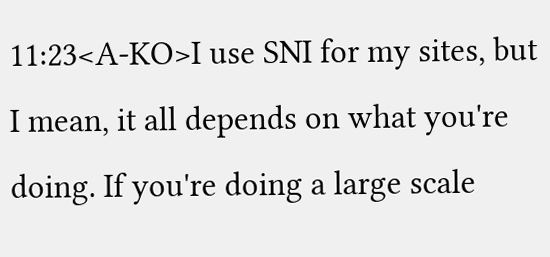11:23<A-KO>I use SNI for my sites, but I mean, it all depends on what you're doing. If you're doing a large scale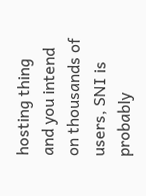hosting thing and you intend on thousands of users, SNI is probably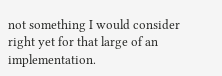not something I would consider right yet for that large of an implementation.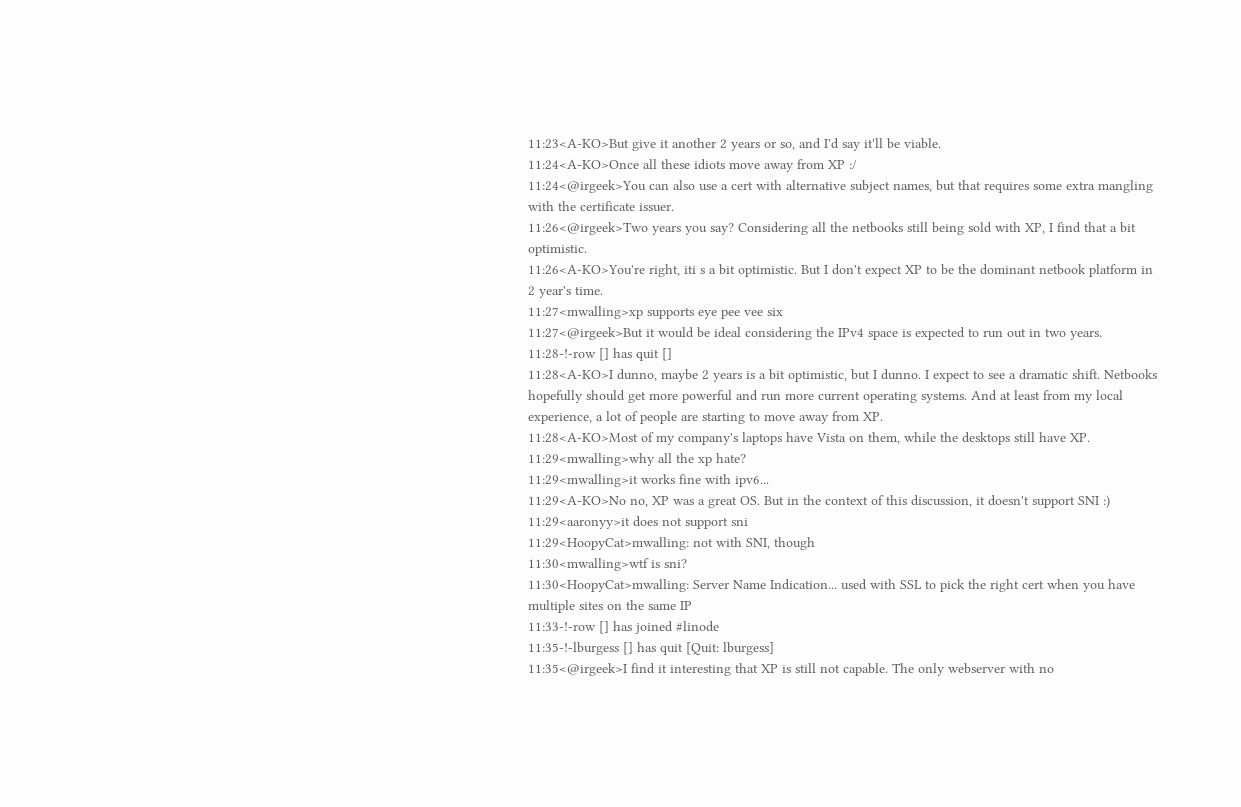11:23<A-KO>But give it another 2 years or so, and I'd say it'll be viable.
11:24<A-KO>Once all these idiots move away from XP :/
11:24<@irgeek>You can also use a cert with alternative subject names, but that requires some extra mangling with the certificate issuer.
11:26<@irgeek>Two years you say? Considering all the netbooks still being sold with XP, I find that a bit optimistic.
11:26<A-KO>You're right, iti s a bit optimistic. But I don't expect XP to be the dominant netbook platform in 2 year's time.
11:27<mwalling>xp supports eye pee vee six
11:27<@irgeek>But it would be ideal considering the IPv4 space is expected to run out in two years.
11:28-!-row [] has quit []
11:28<A-KO>I dunno, maybe 2 years is a bit optimistic, but I dunno. I expect to see a dramatic shift. Netbooks hopefully should get more powerful and run more current operating systems. And at least from my local experience, a lot of people are starting to move away from XP.
11:28<A-KO>Most of my company's laptops have Vista on them, while the desktops still have XP.
11:29<mwalling>why all the xp hate?
11:29<mwalling>it works fine with ipv6...
11:29<A-KO>No no, XP was a great OS. But in the context of this discussion, it doesn't support SNI :)
11:29<aaronyy>it does not support sni
11:29<HoopyCat>mwalling: not with SNI, though
11:30<mwalling>wtf is sni?
11:30<HoopyCat>mwalling: Server Name Indication... used with SSL to pick the right cert when you have multiple sites on the same IP
11:33-!-row [] has joined #linode
11:35-!-lburgess [] has quit [Quit: lburgess]
11:35<@irgeek>I find it interesting that XP is still not capable. The only webserver with no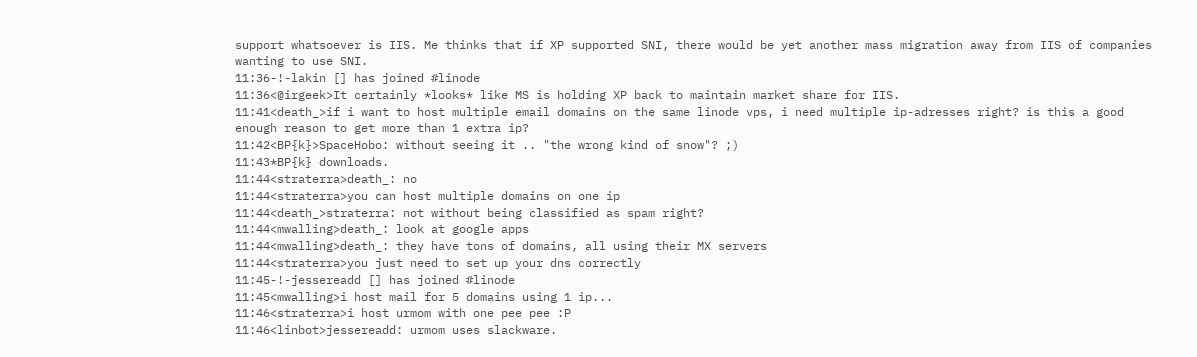support whatsoever is IIS. Me thinks that if XP supported SNI, there would be yet another mass migration away from IIS of companies wanting to use SNI.
11:36-!-lakin [] has joined #linode
11:36<@irgeek>It certainly *looks* like MS is holding XP back to maintain market share for IIS.
11:41<death_>if i want to host multiple email domains on the same linode vps, i need multiple ip-adresses right? is this a good enough reason to get more than 1 extra ip?
11:42<BP{k}>SpaceHobo: without seeing it .. "the wrong kind of snow"? ;)
11:43*BP{k} downloads.
11:44<straterra>death_: no
11:44<straterra>you can host multiple domains on one ip
11:44<death_>straterra: not without being classified as spam right?
11:44<mwalling>death_: look at google apps
11:44<mwalling>death_: they have tons of domains, all using their MX servers
11:44<straterra>you just need to set up your dns correctly
11:45-!-jessereadd [] has joined #linode
11:45<mwalling>i host mail for 5 domains using 1 ip...
11:46<straterra>i host urmom with one pee pee :P
11:46<linbot>jessereadd: urmom uses slackware.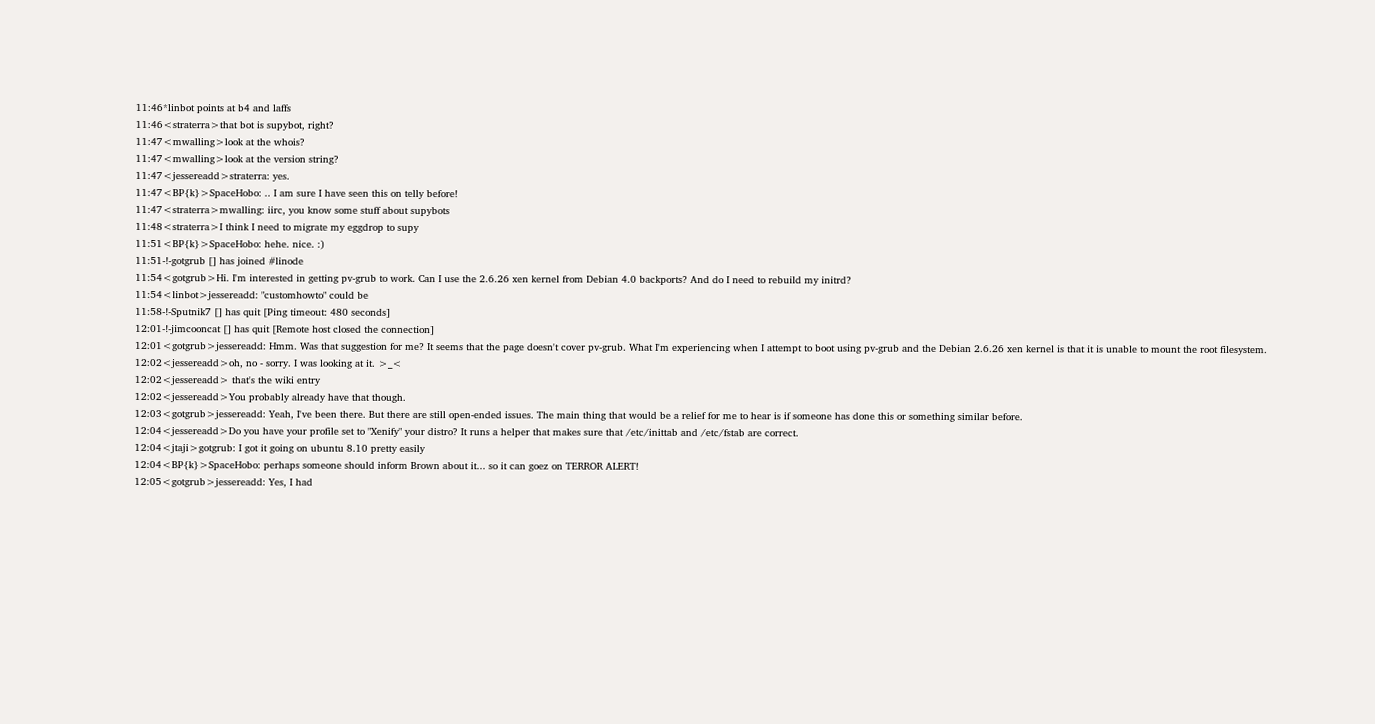11:46*linbot points at b4 and laffs
11:46<straterra>that bot is supybot, right?
11:47<mwalling>look at the whois?
11:47<mwalling>look at the version string?
11:47<jessereadd>straterra: yes.
11:47<BP{k}>SpaceHobo: .. I am sure I have seen this on telly before!
11:47<straterra>mwalling: iirc, you know some stuff about supybots
11:48<straterra>I think I need to migrate my eggdrop to supy
11:51<BP{k}>SpaceHobo: hehe. nice. :)
11:51-!-gotgrub [] has joined #linode
11:54<gotgrub>Hi. I'm interested in getting pv-grub to work. Can I use the 2.6.26 xen kernel from Debian 4.0 backports? And do I need to rebuild my initrd?
11:54<linbot>jessereadd: "customhowto" could be
11:58-!-Sputnik7 [] has quit [Ping timeout: 480 seconds]
12:01-!-jimcooncat [] has quit [Remote host closed the connection]
12:01<gotgrub>jessereadd: Hmm. Was that suggestion for me? It seems that the page doesn't cover pv-grub. What I'm experiencing when I attempt to boot using pv-grub and the Debian 2.6.26 xen kernel is that it is unable to mount the root filesystem.
12:02<jessereadd>oh, no - sorry. I was looking at it. >_<
12:02<jessereadd> that's the wiki entry
12:02<jessereadd>You probably already have that though.
12:03<gotgrub>jessereadd: Yeah, I've been there. But there are still open-ended issues. The main thing that would be a relief for me to hear is if someone has done this or something similar before.
12:04<jessereadd>Do you have your profile set to "Xenify" your distro? It runs a helper that makes sure that /etc/inittab and /etc/fstab are correct.
12:04<jtaji>gotgrub: I got it going on ubuntu 8.10 pretty easily
12:04<BP{k}>SpaceHobo: perhaps someone should inform Brown about it... so it can goez on TERROR ALERT!
12:05<gotgrub>jessereadd: Yes, I had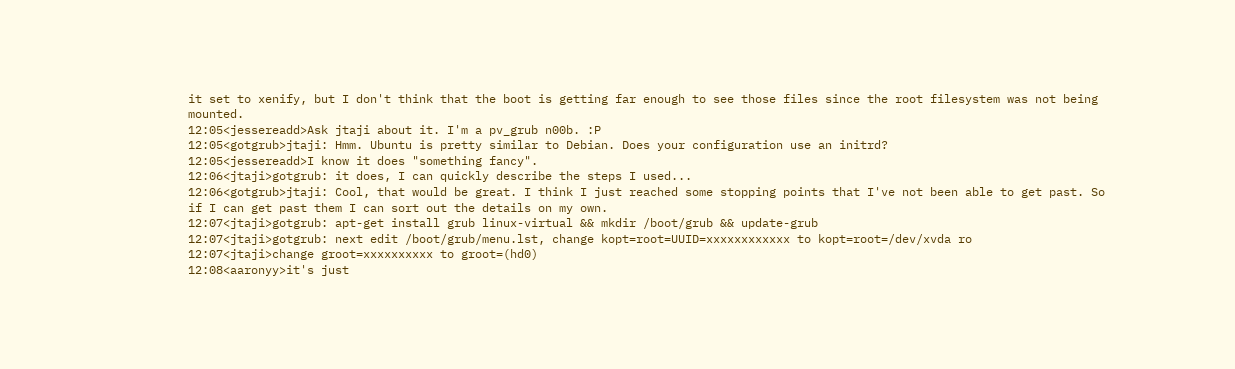it set to xenify, but I don't think that the boot is getting far enough to see those files since the root filesystem was not being mounted.
12:05<jessereadd>Ask jtaji about it. I'm a pv_grub n00b. :P
12:05<gotgrub>jtaji: Hmm. Ubuntu is pretty similar to Debian. Does your configuration use an initrd?
12:05<jessereadd>I know it does "something fancy".
12:06<jtaji>gotgrub: it does, I can quickly describe the steps I used...
12:06<gotgrub>jtaji: Cool, that would be great. I think I just reached some stopping points that I've not been able to get past. So if I can get past them I can sort out the details on my own.
12:07<jtaji>gotgrub: apt-get install grub linux-virtual && mkdir /boot/grub && update-grub
12:07<jtaji>gotgrub: next edit /boot/grub/menu.lst, change kopt=root=UUID=xxxxxxxxxxxx to kopt=root=/dev/xvda ro
12:07<jtaji>change groot=xxxxxxxxxx to groot=(hd0)
12:08<aaronyy>it's just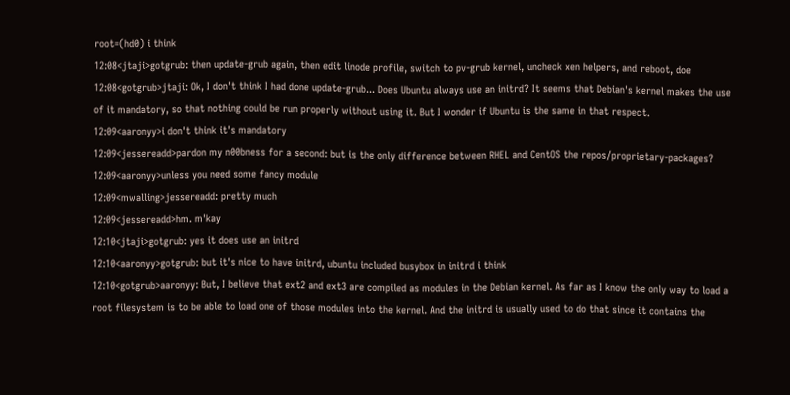root=(hd0) i think
12:08<jtaji>gotgrub: then update-grub again, then edit linode profile, switch to pv-grub kernel, uncheck xen helpers, and reboot, doe
12:08<gotgrub>jtaji: Ok, I don't think I had done update-grub... Does Ubuntu always use an initrd? It seems that Debian's kernel makes the use of it mandatory, so that nothing could be run properly without using it. But I wonder if Ubuntu is the same in that respect.
12:09<aaronyy>i don't think it's mandatory
12:09<jessereadd>pardon my n00bness for a second: but is the only difference between RHEL and CentOS the repos/proprietary-packages?
12:09<aaronyy>unless you need some fancy module
12:09<mwalling>jessereadd: pretty much
12:09<jessereadd>hm. m'kay
12:10<jtaji>gotgrub: yes it does use an initrd
12:10<aaronyy>gotgrub: but it's nice to have initrd, ubuntu included busybox in initrd i think
12:10<gotgrub>aaronyy: But, I believe that ext2 and ext3 are compiled as modules in the Debian kernel. As far as I know the only way to load a root filesystem is to be able to load one of those modules into the kernel. And the initrd is usually used to do that since it contains the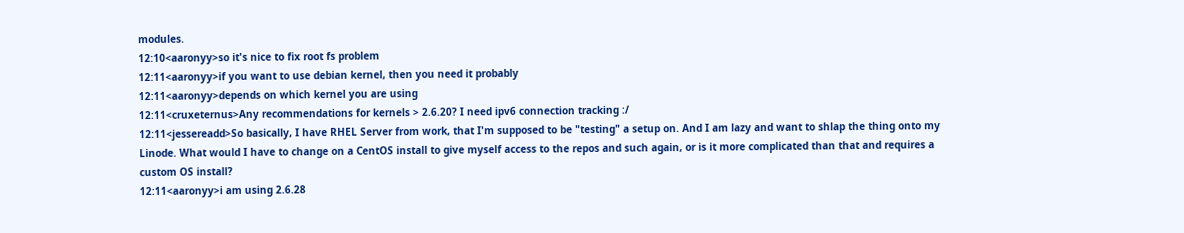modules.
12:10<aaronyy>so it's nice to fix root fs problem
12:11<aaronyy>if you want to use debian kernel, then you need it probably
12:11<aaronyy>depends on which kernel you are using
12:11<cruxeternus>Any recommendations for kernels > 2.6.20? I need ipv6 connection tracking :/
12:11<jessereadd>So basically, I have RHEL Server from work, that I'm supposed to be "testing" a setup on. And I am lazy and want to shlap the thing onto my Linode. What would I have to change on a CentOS install to give myself access to the repos and such again, or is it more complicated than that and requires a custom OS install?
12:11<aaronyy>i am using 2.6.28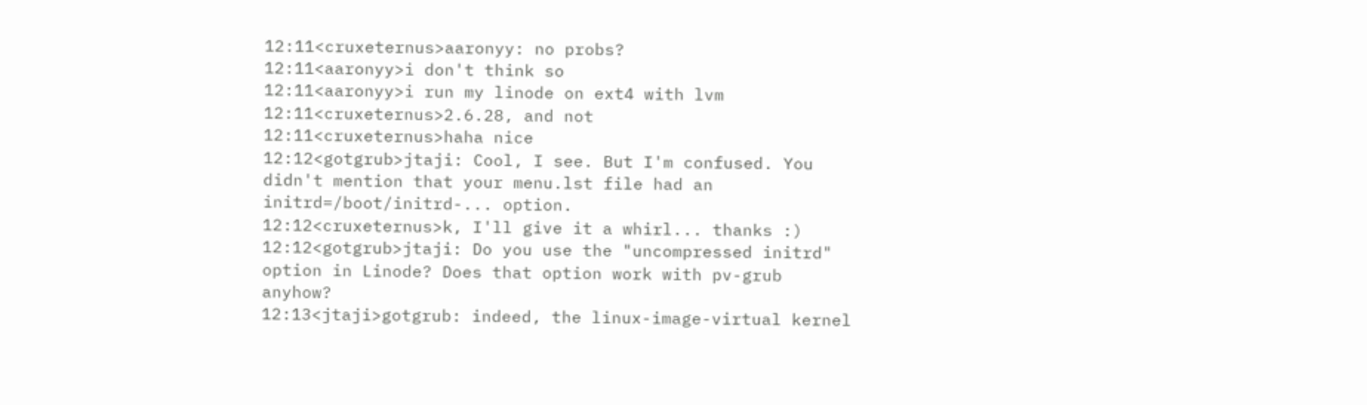12:11<cruxeternus>aaronyy: no probs?
12:11<aaronyy>i don't think so
12:11<aaronyy>i run my linode on ext4 with lvm
12:11<cruxeternus>2.6.28, and not
12:11<cruxeternus>haha nice
12:12<gotgrub>jtaji: Cool, I see. But I'm confused. You didn't mention that your menu.lst file had an initrd=/boot/initrd-... option.
12:12<cruxeternus>k, I'll give it a whirl... thanks :)
12:12<gotgrub>jtaji: Do you use the "uncompressed initrd" option in Linode? Does that option work with pv-grub anyhow?
12:13<jtaji>gotgrub: indeed, the linux-image-virtual kernel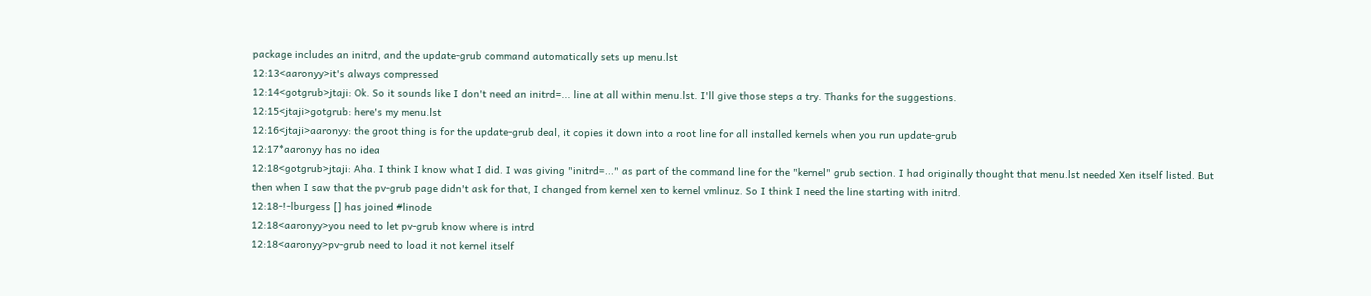package includes an initrd, and the update-grub command automatically sets up menu.lst
12:13<aaronyy>it's always compressed
12:14<gotgrub>jtaji: Ok. So it sounds like I don't need an initrd=... line at all within menu.lst. I'll give those steps a try. Thanks for the suggestions.
12:15<jtaji>gotgrub: here's my menu.lst
12:16<jtaji>aaronyy: the groot thing is for the update-grub deal, it copies it down into a root line for all installed kernels when you run update-grub
12:17*aaronyy has no idea
12:18<gotgrub>jtaji: Aha. I think I know what I did. I was giving "initrd=..." as part of the command line for the "kernel" grub section. I had originally thought that menu.lst needed Xen itself listed. But then when I saw that the pv-grub page didn't ask for that, I changed from kernel xen to kernel vmlinuz. So I think I need the line starting with initrd.
12:18-!-lburgess [] has joined #linode
12:18<aaronyy>you need to let pv-grub know where is intrd
12:18<aaronyy>pv-grub need to load it not kernel itself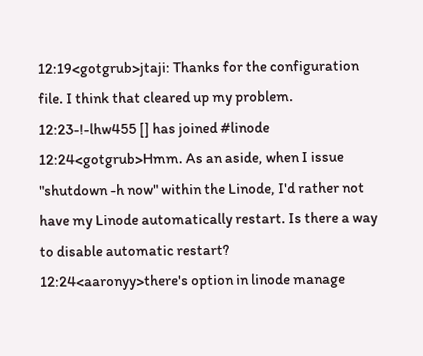12:19<gotgrub>jtaji: Thanks for the configuration file. I think that cleared up my problem.
12:23-!-lhw455 [] has joined #linode
12:24<gotgrub>Hmm. As an aside, when I issue "shutdown -h now" within the Linode, I'd rather not have my Linode automatically restart. Is there a way to disable automatic restart?
12:24<aaronyy>there's option in linode manage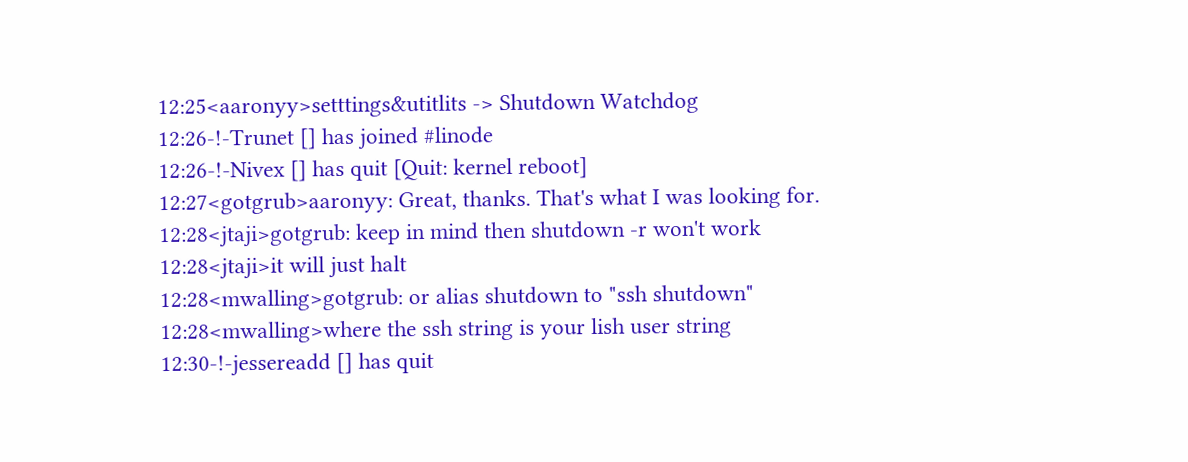12:25<aaronyy>setttings&utitlits -> Shutdown Watchdog
12:26-!-Trunet [] has joined #linode
12:26-!-Nivex [] has quit [Quit: kernel reboot]
12:27<gotgrub>aaronyy: Great, thanks. That's what I was looking for.
12:28<jtaji>gotgrub: keep in mind then shutdown -r won't work
12:28<jtaji>it will just halt
12:28<mwalling>gotgrub: or alias shutdown to "ssh shutdown"
12:28<mwalling>where the ssh string is your lish user string
12:30-!-jessereadd [] has quit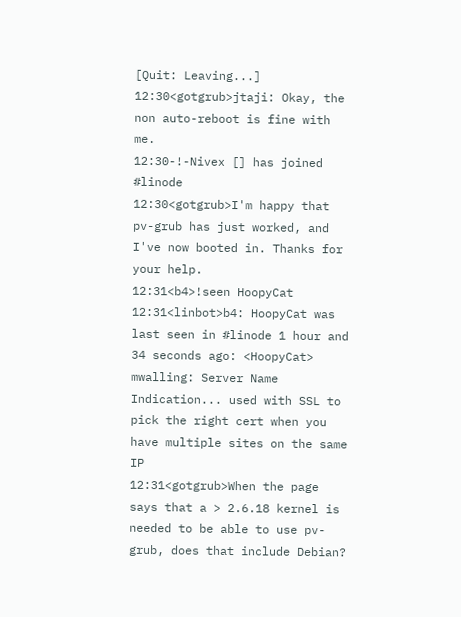[Quit: Leaving...]
12:30<gotgrub>jtaji: Okay, the non auto-reboot is fine with me.
12:30-!-Nivex [] has joined #linode
12:30<gotgrub>I'm happy that pv-grub has just worked, and I've now booted in. Thanks for your help.
12:31<b4>!seen HoopyCat
12:31<linbot>b4: HoopyCat was last seen in #linode 1 hour and 34 seconds ago: <HoopyCat> mwalling: Server Name Indication... used with SSL to pick the right cert when you have multiple sites on the same IP
12:31<gotgrub>When the page says that a > 2.6.18 kernel is needed to be able to use pv-grub, does that include Debian?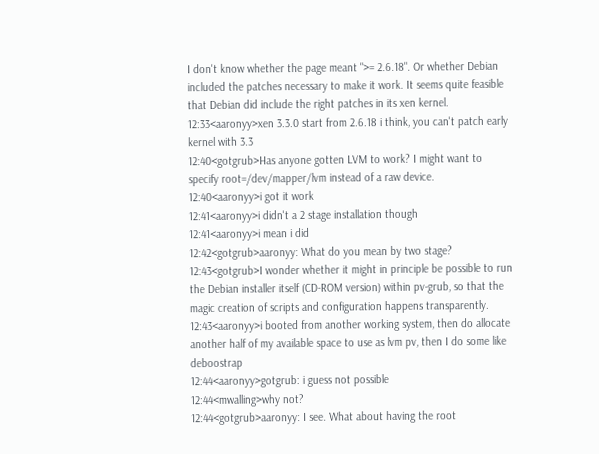I don't know whether the page meant ">= 2.6.18". Or whether Debian included the patches necessary to make it work. It seems quite feasible that Debian did include the right patches in its xen kernel.
12:33<aaronyy>xen 3.3.0 start from 2.6.18 i think, you can't patch early kernel with 3.3
12:40<gotgrub>Has anyone gotten LVM to work? I might want to specify root=/dev/mapper/lvm instead of a raw device.
12:40<aaronyy>i got it work
12:41<aaronyy>i didn't a 2 stage installation though
12:41<aaronyy>i mean i did
12:42<gotgrub>aaronyy: What do you mean by two stage?
12:43<gotgrub>I wonder whether it might in principle be possible to run the Debian installer itself (CD-ROM version) within pv-grub, so that the magic creation of scripts and configuration happens transparently.
12:43<aaronyy>i booted from another working system, then do allocate another half of my available space to use as lvm pv, then I do some like deboostrap
12:44<aaronyy>gotgrub: i guess not possible
12:44<mwalling>why not?
12:44<gotgrub>aaronyy: I see. What about having the root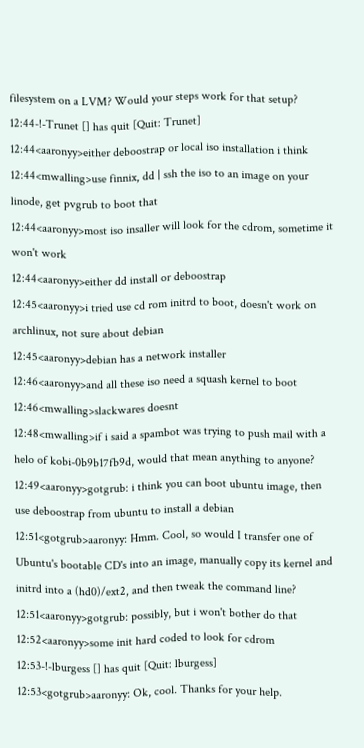filesystem on a LVM? Would your steps work for that setup?
12:44-!-Trunet [] has quit [Quit: Trunet]
12:44<aaronyy>either deboostrap or local iso installation i think
12:44<mwalling>use finnix, dd | ssh the iso to an image on your linode, get pvgrub to boot that
12:44<aaronyy>most iso insaller will look for the cdrom, sometime it won't work
12:44<aaronyy>either dd install or deboostrap
12:45<aaronyy>i tried use cd rom initrd to boot, doesn't work on archlinux, not sure about debian
12:45<aaronyy>debian has a network installer
12:46<aaronyy>and all these iso need a squash kernel to boot
12:46<mwalling>slackwares doesnt
12:48<mwalling>if i said a spambot was trying to push mail with a helo of kobi-0b9b17fb9d, would that mean anything to anyone?
12:49<aaronyy>gotgrub: i think you can boot ubuntu image, then use deboostrap from ubuntu to install a debian
12:51<gotgrub>aaronyy: Hmm. Cool, so would I transfer one of Ubuntu's bootable CD's into an image, manually copy its kernel and initrd into a (hd0)/ext2, and then tweak the command line?
12:51<aaronyy>gotgrub: possibly, but i won't bother do that
12:52<aaronyy>some init hard coded to look for cdrom
12:53-!-lburgess [] has quit [Quit: lburgess]
12:53<gotgrub>aaronyy: Ok, cool. Thanks for your help.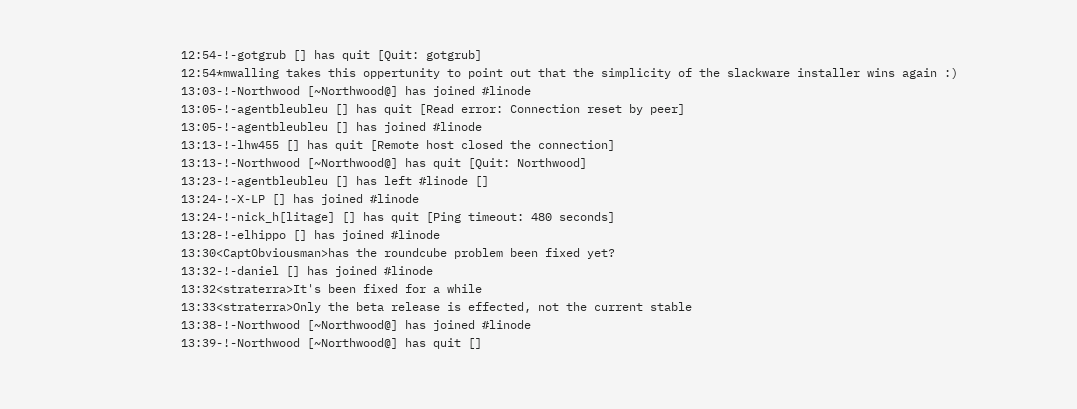12:54-!-gotgrub [] has quit [Quit: gotgrub]
12:54*mwalling takes this oppertunity to point out that the simplicity of the slackware installer wins again :)
13:03-!-Northwood [~Northwood@] has joined #linode
13:05-!-agentbleubleu [] has quit [Read error: Connection reset by peer]
13:05-!-agentbleubleu [] has joined #linode
13:13-!-lhw455 [] has quit [Remote host closed the connection]
13:13-!-Northwood [~Northwood@] has quit [Quit: Northwood]
13:23-!-agentbleubleu [] has left #linode []
13:24-!-X-LP [] has joined #linode
13:24-!-nick_h[litage] [] has quit [Ping timeout: 480 seconds]
13:28-!-elhippo [] has joined #linode
13:30<CaptObviousman>has the roundcube problem been fixed yet?
13:32-!-daniel [] has joined #linode
13:32<straterra>It's been fixed for a while
13:33<straterra>Only the beta release is effected, not the current stable
13:38-!-Northwood [~Northwood@] has joined #linode
13:39-!-Northwood [~Northwood@] has quit []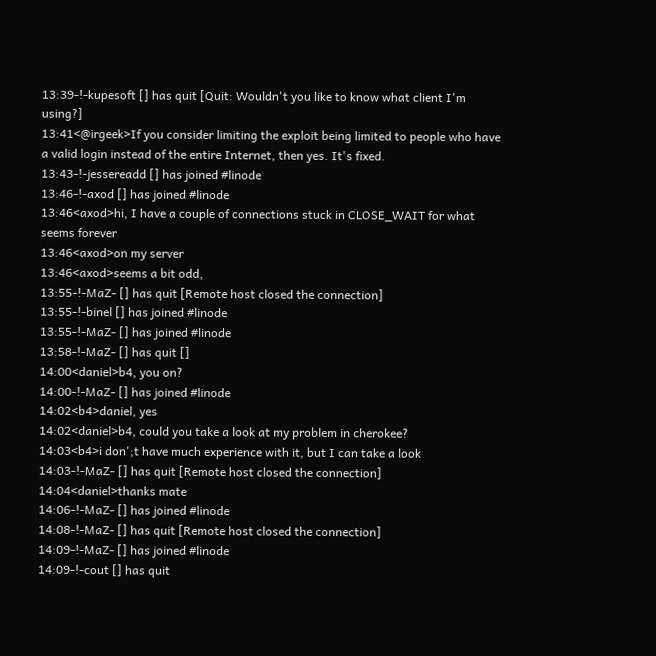13:39-!-kupesoft [] has quit [Quit: Wouldn't you like to know what client I'm using?]
13:41<@irgeek>If you consider limiting the exploit being limited to people who have a valid login instead of the entire Internet, then yes. It's fixed.
13:43-!-jessereadd [] has joined #linode
13:46-!-axod [] has joined #linode
13:46<axod>hi, I have a couple of connections stuck in CLOSE_WAIT for what seems forever
13:46<axod>on my server
13:46<axod>seems a bit odd,
13:55-!-MaZ- [] has quit [Remote host closed the connection]
13:55-!-binel [] has joined #linode
13:55-!-MaZ- [] has joined #linode
13:58-!-MaZ- [] has quit []
14:00<daniel>b4, you on?
14:00-!-MaZ- [] has joined #linode
14:02<b4>daniel, yes
14:02<daniel>b4, could you take a look at my problem in cherokee?
14:03<b4>i don';t have much experience with it, but I can take a look
14:03-!-MaZ- [] has quit [Remote host closed the connection]
14:04<daniel>thanks mate
14:06-!-MaZ- [] has joined #linode
14:08-!-MaZ- [] has quit [Remote host closed the connection]
14:09-!-MaZ- [] has joined #linode
14:09-!-cout [] has quit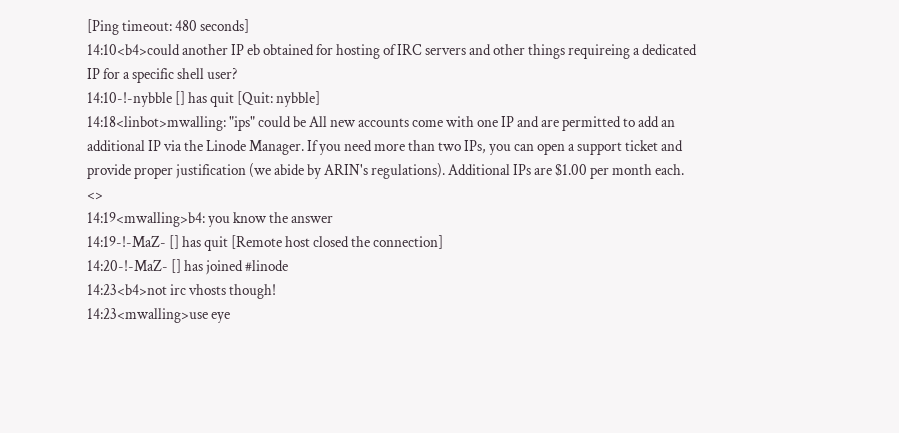[Ping timeout: 480 seconds]
14:10<b4>could another IP eb obtained for hosting of IRC servers and other things requireing a dedicated IP for a specific shell user?
14:10-!-nybble [] has quit [Quit: nybble]
14:18<linbot>mwalling: "ips" could be All new accounts come with one IP and are permitted to add an additional IP via the Linode Manager. If you need more than two IPs, you can open a support ticket and provide proper justification (we abide by ARIN's regulations). Additional IPs are $1.00 per month each. <>
14:19<mwalling>b4: you know the answer
14:19-!-MaZ- [] has quit [Remote host closed the connection]
14:20-!-MaZ- [] has joined #linode
14:23<b4>not irc vhosts though!
14:23<mwalling>use eye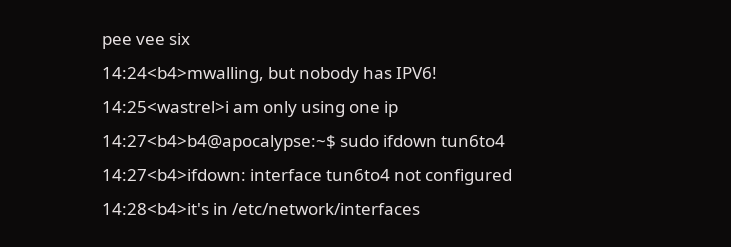pee vee six
14:24<b4>mwalling, but nobody has IPV6!
14:25<wastrel>i am only using one ip
14:27<b4>b4@apocalypse:~$ sudo ifdown tun6to4
14:27<b4>ifdown: interface tun6to4 not configured
14:28<b4>it's in /etc/network/interfaces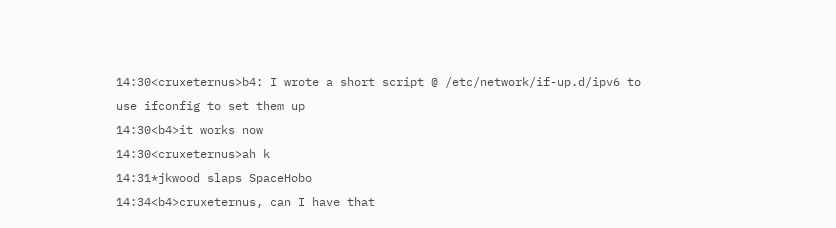14:30<cruxeternus>b4: I wrote a short script @ /etc/network/if-up.d/ipv6 to use ifconfig to set them up
14:30<b4>it works now
14:30<cruxeternus>ah k
14:31*jkwood slaps SpaceHobo
14:34<b4>cruxeternus, can I have that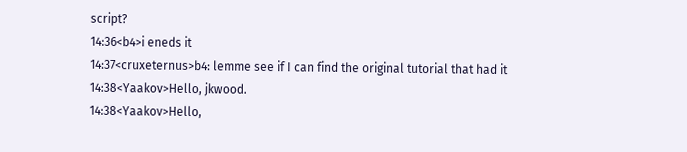script?
14:36<b4>i eneds it
14:37<cruxeternus>b4: lemme see if I can find the original tutorial that had it
14:38<Yaakov>Hello, jkwood.
14:38<Yaakov>Hello,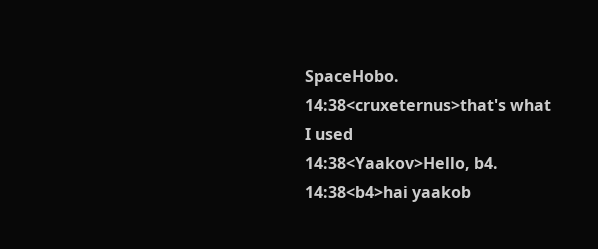SpaceHobo.
14:38<cruxeternus>that's what I used
14:38<Yaakov>Hello, b4.
14:38<b4>hai yaakob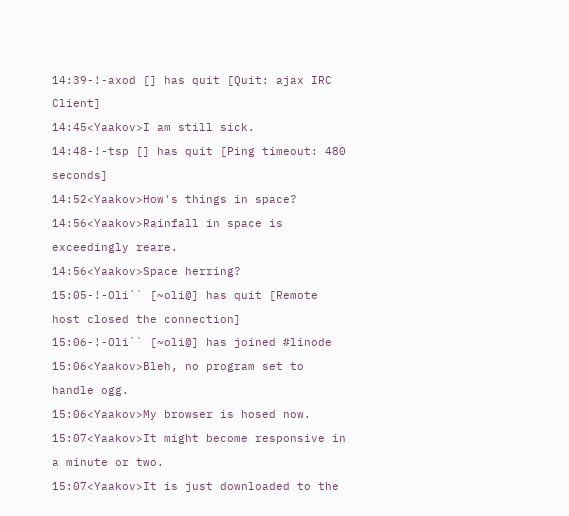14:39-!-axod [] has quit [Quit: ajax IRC Client]
14:45<Yaakov>I am still sick.
14:48-!-tsp [] has quit [Ping timeout: 480 seconds]
14:52<Yaakov>How's things in space?
14:56<Yaakov>Rainfall in space is exceedingly reare.
14:56<Yaakov>Space herring?
15:05-!-Oli`` [~oli@] has quit [Remote host closed the connection]
15:06-!-Oli`` [~oli@] has joined #linode
15:06<Yaakov>Bleh, no program set to handle ogg.
15:06<Yaakov>My browser is hosed now.
15:07<Yaakov>It might become responsive in a minute or two.
15:07<Yaakov>It is just downloaded to the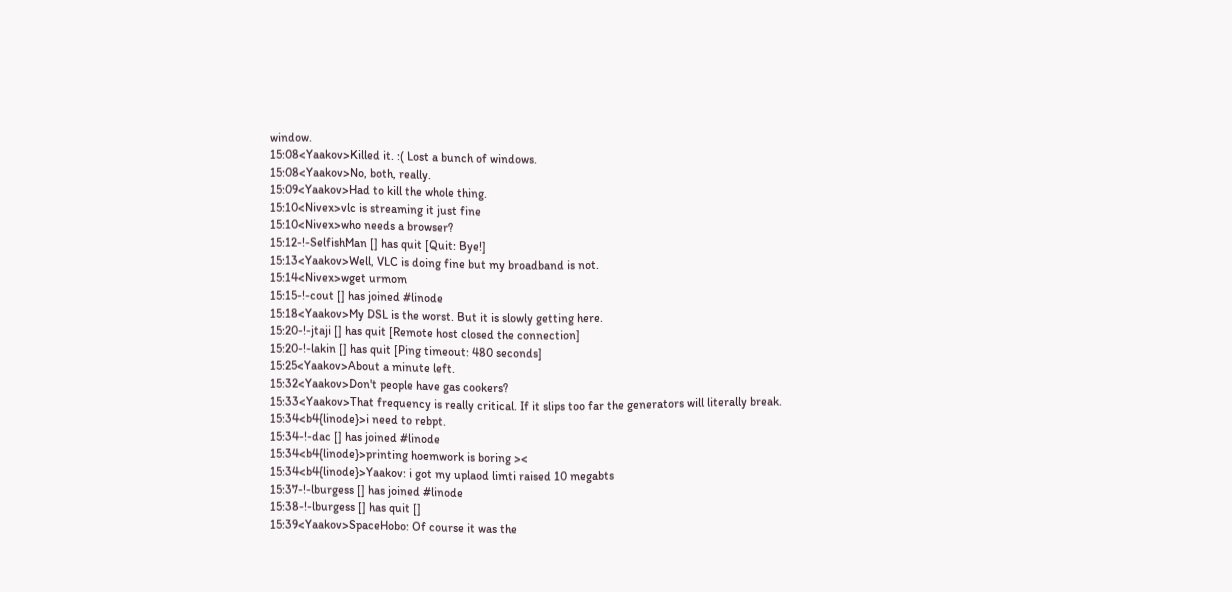window.
15:08<Yaakov>Killed it. :( Lost a bunch of windows.
15:08<Yaakov>No, both, really.
15:09<Yaakov>Had to kill the whole thing.
15:10<Nivex>vlc is streaming it just fine
15:10<Nivex>who needs a browser?
15:12-!-SelfishMan [] has quit [Quit: Bye!]
15:13<Yaakov>Well, VLC is doing fine but my broadband is not.
15:14<Nivex>wget urmom
15:15-!-cout [] has joined #linode
15:18<Yaakov>My DSL is the worst. But it is slowly getting here.
15:20-!-jtaji [] has quit [Remote host closed the connection]
15:20-!-lakin [] has quit [Ping timeout: 480 seconds]
15:25<Yaakov>About a minute left.
15:32<Yaakov>Don't people have gas cookers?
15:33<Yaakov>That frequency is really critical. If it slips too far the generators will literally break.
15:34<b4{linode}>i need to rebpt.
15:34-!-dac [] has joined #linode
15:34<b4{linode}>printing hoemwork is boring ><
15:34<b4{linode}>Yaakov: i got my uplaod limti raised 10 megabts
15:37-!-lburgess [] has joined #linode
15:38-!-lburgess [] has quit []
15:39<Yaakov>SpaceHobo: Of course it was the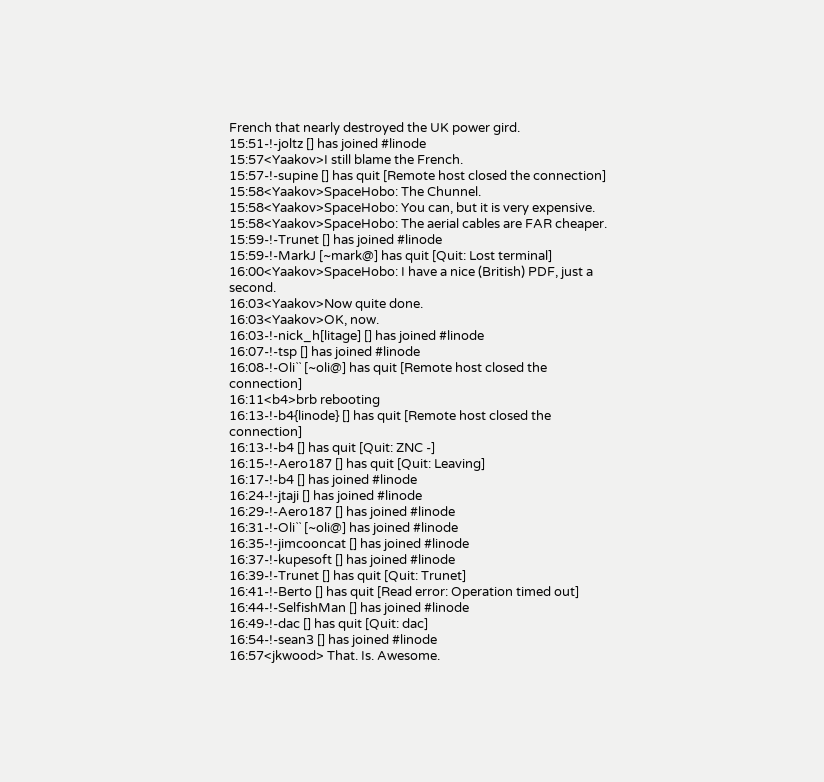French that nearly destroyed the UK power gird.
15:51-!-joltz [] has joined #linode
15:57<Yaakov>I still blame the French.
15:57-!-supine [] has quit [Remote host closed the connection]
15:58<Yaakov>SpaceHobo: The Chunnel.
15:58<Yaakov>SpaceHobo: You can, but it is very expensive.
15:58<Yaakov>SpaceHobo: The aerial cables are FAR cheaper.
15:59-!-Trunet [] has joined #linode
15:59-!-MarkJ [~mark@] has quit [Quit: Lost terminal]
16:00<Yaakov>SpaceHobo: I have a nice (British) PDF, just a second.
16:03<Yaakov>Now quite done.
16:03<Yaakov>OK, now.
16:03-!-nick_h[litage] [] has joined #linode
16:07-!-tsp [] has joined #linode
16:08-!-Oli`` [~oli@] has quit [Remote host closed the connection]
16:11<b4>brb rebooting
16:13-!-b4{linode} [] has quit [Remote host closed the connection]
16:13-!-b4 [] has quit [Quit: ZNC -]
16:15-!-Aero187 [] has quit [Quit: Leaving]
16:17-!-b4 [] has joined #linode
16:24-!-jtaji [] has joined #linode
16:29-!-Aero187 [] has joined #linode
16:31-!-Oli`` [~oli@] has joined #linode
16:35-!-jimcooncat [] has joined #linode
16:37-!-kupesoft [] has joined #linode
16:39-!-Trunet [] has quit [Quit: Trunet]
16:41-!-Berto [] has quit [Read error: Operation timed out]
16:44-!-SelfishMan [] has joined #linode
16:49-!-dac [] has quit [Quit: dac]
16:54-!-sean3 [] has joined #linode
16:57<jkwood> That. Is. Awesome.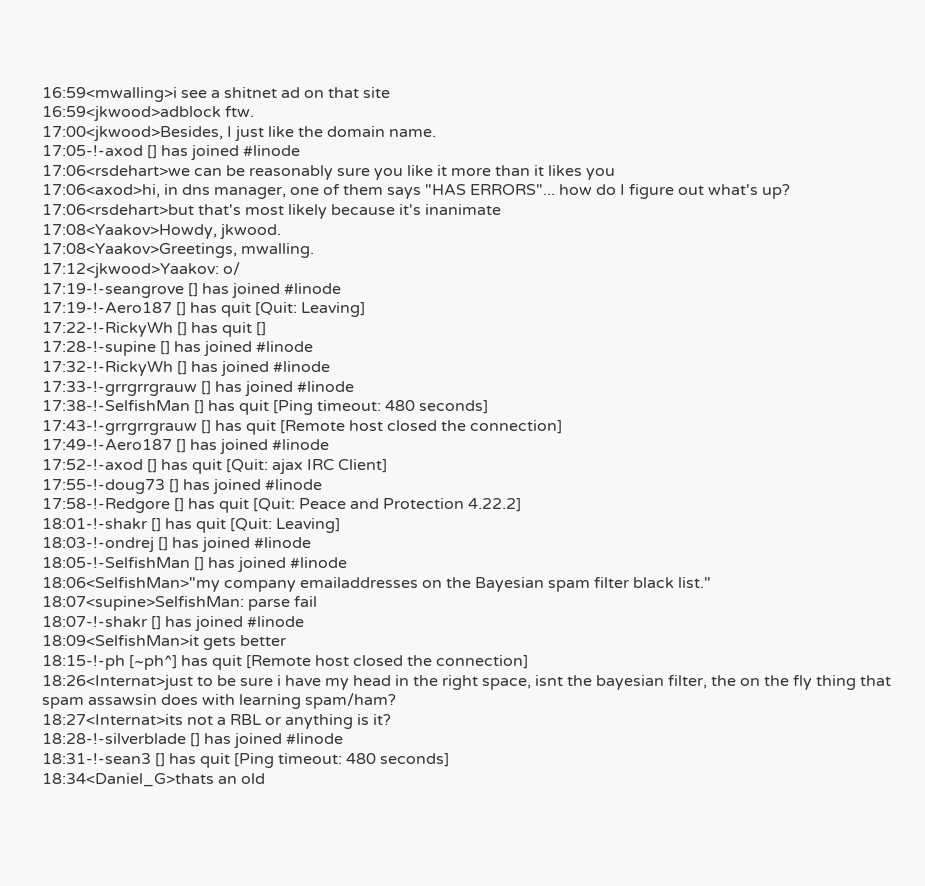16:59<mwalling>i see a shitnet ad on that site
16:59<jkwood>adblock ftw.
17:00<jkwood>Besides, I just like the domain name.
17:05-!-axod [] has joined #linode
17:06<rsdehart>we can be reasonably sure you like it more than it likes you
17:06<axod>hi, in dns manager, one of them says "HAS ERRORS"... how do I figure out what's up?
17:06<rsdehart>but that's most likely because it's inanimate
17:08<Yaakov>Howdy, jkwood.
17:08<Yaakov>Greetings, mwalling.
17:12<jkwood>Yaakov: o/
17:19-!-seangrove [] has joined #linode
17:19-!-Aero187 [] has quit [Quit: Leaving]
17:22-!-RickyWh [] has quit []
17:28-!-supine [] has joined #linode
17:32-!-RickyWh [] has joined #linode
17:33-!-grrgrrgrauw [] has joined #linode
17:38-!-SelfishMan [] has quit [Ping timeout: 480 seconds]
17:43-!-grrgrrgrauw [] has quit [Remote host closed the connection]
17:49-!-Aero187 [] has joined #linode
17:52-!-axod [] has quit [Quit: ajax IRC Client]
17:55-!-doug73 [] has joined #linode
17:58-!-Redgore [] has quit [Quit: Peace and Protection 4.22.2]
18:01-!-shakr [] has quit [Quit: Leaving]
18:03-!-ondrej [] has joined #linode
18:05-!-SelfishMan [] has joined #linode
18:06<SelfishMan>"my company emailaddresses on the Bayesian spam filter black list."
18:07<supine>SelfishMan: parse fail
18:07-!-shakr [] has joined #linode
18:09<SelfishMan>it gets better
18:15-!-ph [~ph^] has quit [Remote host closed the connection]
18:26<Internat>just to be sure i have my head in the right space, isnt the bayesian filter, the on the fly thing that spam assawsin does with learning spam/ham?
18:27<Internat>its not a RBL or anything is it?
18:28-!-silverblade [] has joined #linode
18:31-!-sean3 [] has quit [Ping timeout: 480 seconds]
18:34<Daniel_G>thats an old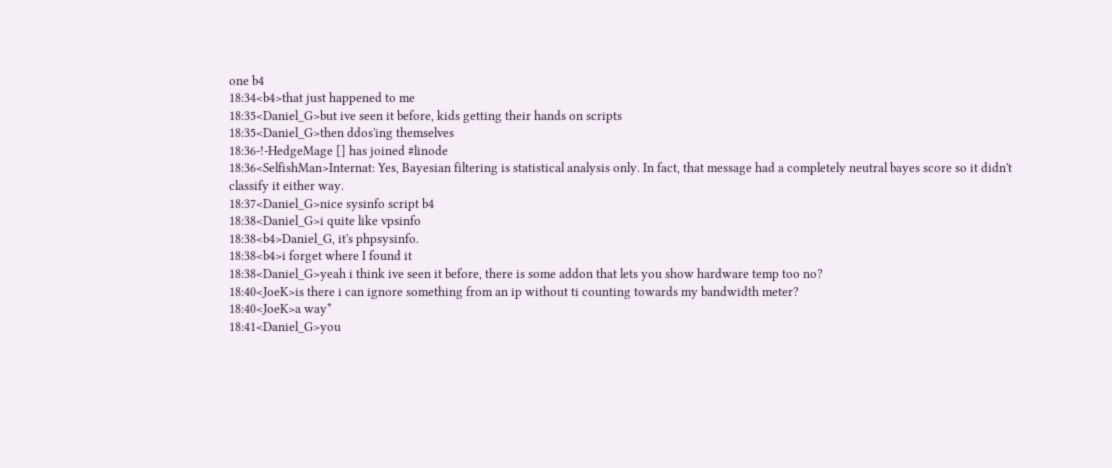one b4
18:34<b4>that just happened to me
18:35<Daniel_G>but ive seen it before, kids getting their hands on scripts
18:35<Daniel_G>then ddos'ing themselves
18:36-!-HedgeMage [] has joined #linode
18:36<SelfishMan>Internat: Yes, Bayesian filtering is statistical analysis only. In fact, that message had a completely neutral bayes score so it didn't classify it either way.
18:37<Daniel_G>nice sysinfo script b4
18:38<Daniel_G>i quite like vpsinfo
18:38<b4>Daniel_G, it's phpsysinfo.
18:38<b4>i forget where I found it
18:38<Daniel_G>yeah i think ive seen it before, there is some addon that lets you show hardware temp too no?
18:40<JoeK>is there i can ignore something from an ip without ti counting towards my bandwidth meter?
18:40<JoeK>a way*
18:41<Daniel_G>you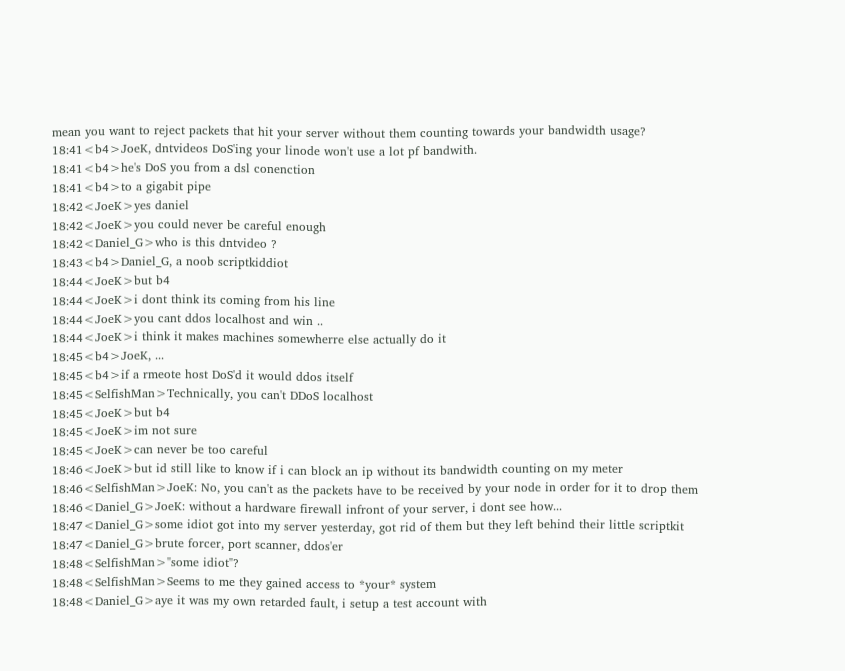mean you want to reject packets that hit your server without them counting towards your bandwidth usage?
18:41<b4>JoeK, dntvideos DoS'ing your linode won't use a lot pf bandwith.
18:41<b4>he's DoS you from a dsl conenction
18:41<b4>to a gigabit pipe
18:42<JoeK>yes daniel
18:42<JoeK>you could never be careful enough
18:42<Daniel_G>who is this dntvideo ?
18:43<b4>Daniel_G, a noob scriptkiddiot
18:44<JoeK>but b4
18:44<JoeK>i dont think its coming from his line
18:44<JoeK>you cant ddos localhost and win ..
18:44<JoeK>i think it makes machines somewherre else actually do it
18:45<b4>JoeK, ...
18:45<b4>if a rmeote host DoS'd it would ddos itself
18:45<SelfishMan>Technically, you can't DDoS localhost
18:45<JoeK>but b4
18:45<JoeK>im not sure
18:45<JoeK>can never be too careful
18:46<JoeK>but id still like to know if i can block an ip without its bandwidth counting on my meter
18:46<SelfishMan>JoeK: No, you can't as the packets have to be received by your node in order for it to drop them
18:46<Daniel_G>JoeK: without a hardware firewall infront of your server, i dont see how...
18:47<Daniel_G>some idiot got into my server yesterday, got rid of them but they left behind their little scriptkit
18:47<Daniel_G>brute forcer, port scanner, ddos'er
18:48<SelfishMan>"some idiot"?
18:48<SelfishMan>Seems to me they gained access to *your* system
18:48<Daniel_G>aye it was my own retarded fault, i setup a test account with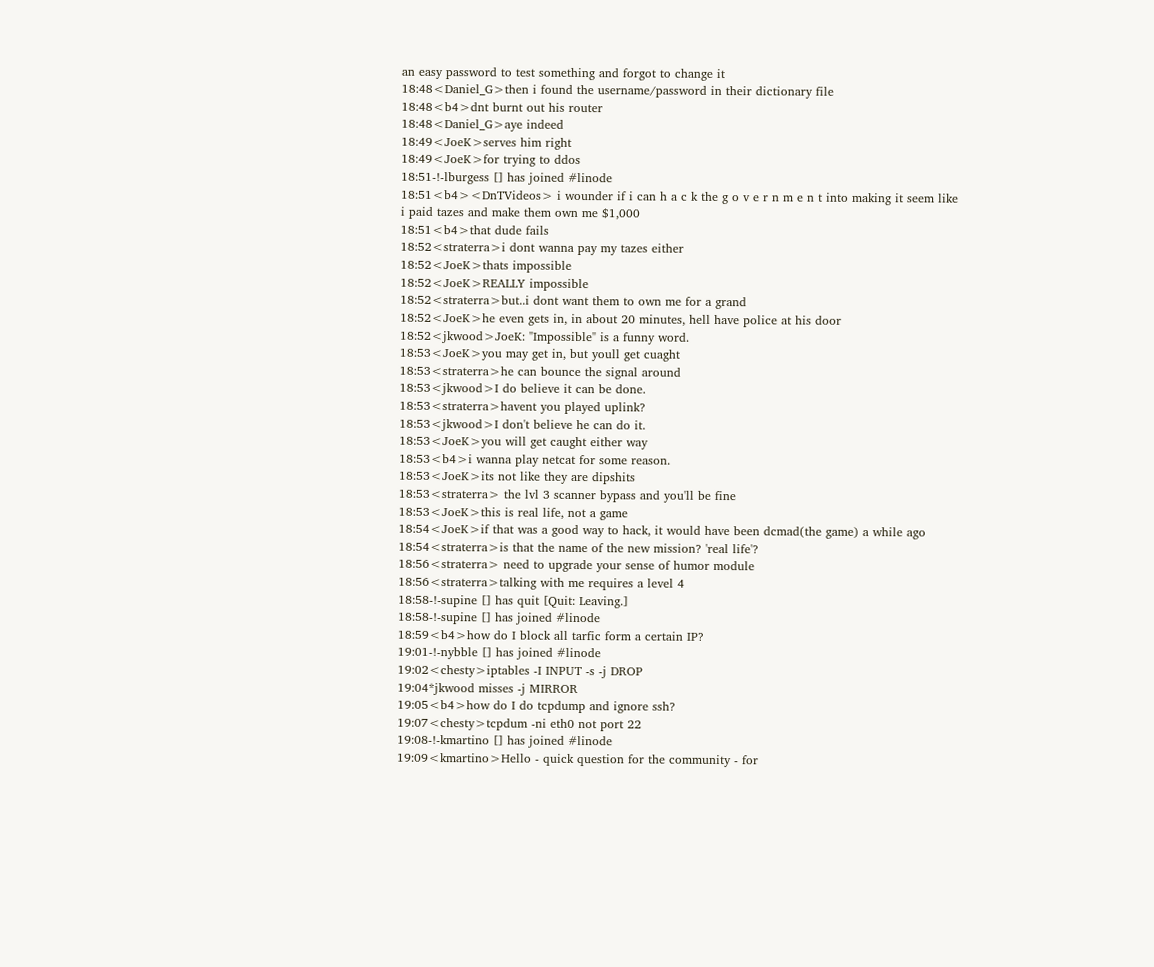an easy password to test something and forgot to change it
18:48<Daniel_G>then i found the username/password in their dictionary file
18:48<b4>dnt burnt out his router
18:48<Daniel_G>aye indeed
18:49<JoeK>serves him right
18:49<JoeK>for trying to ddos
18:51-!-lburgess [] has joined #linode
18:51<b4><DnTVideos> i wounder if i can h a c k the g o v e r n m e n t into making it seem like i paid tazes and make them own me $1,000
18:51<b4>that dude fails
18:52<straterra>i dont wanna pay my tazes either
18:52<JoeK>thats impossible
18:52<JoeK>REALLY impossible
18:52<straterra>but..i dont want them to own me for a grand
18:52<JoeK>he even gets in, in about 20 minutes, hell have police at his door
18:52<jkwood>JoeK: "Impossible" is a funny word.
18:53<JoeK>you may get in, but youll get cuaght
18:53<straterra>he can bounce the signal around
18:53<jkwood>I do believe it can be done.
18:53<straterra>havent you played uplink?
18:53<jkwood>I don't believe he can do it.
18:53<JoeK>you will get caught either way
18:53<b4>i wanna play netcat for some reason.
18:53<JoeK>its not like they are dipshits
18:53<straterra> the lvl 3 scanner bypass and you'll be fine
18:53<JoeK>this is real life, not a game
18:54<JoeK>if that was a good way to hack, it would have been dcmad(the game) a while ago
18:54<straterra>is that the name of the new mission? 'real life'?
18:56<straterra> need to upgrade your sense of humor module
18:56<straterra>talking with me requires a level 4
18:58-!-supine [] has quit [Quit: Leaving.]
18:58-!-supine [] has joined #linode
18:59<b4>how do I block all tarfic form a certain IP?
19:01-!-nybble [] has joined #linode
19:02<chesty>iptables -I INPUT -s -j DROP
19:04*jkwood misses -j MIRROR
19:05<b4>how do I do tcpdump and ignore ssh?
19:07<chesty>tcpdum -ni eth0 not port 22
19:08-!-kmartino [] has joined #linode
19:09<kmartino>Hello - quick question for the community - for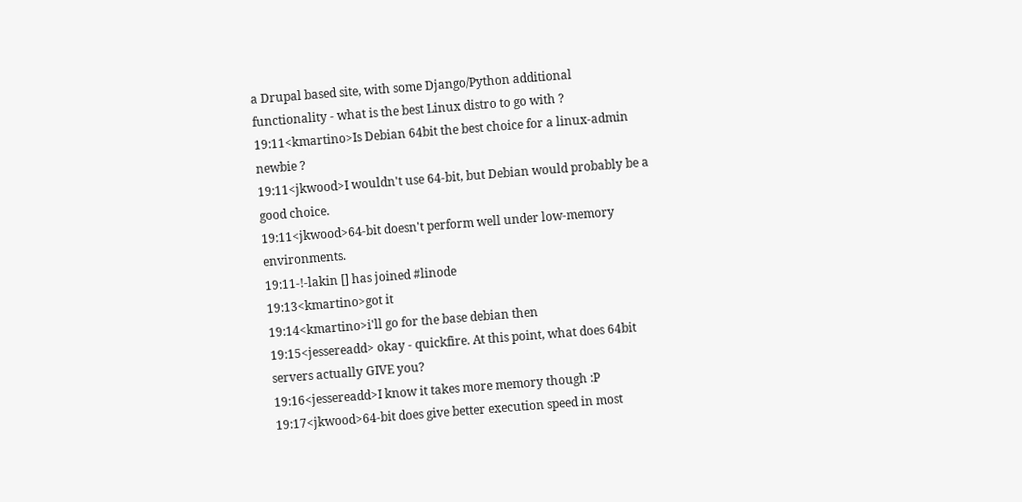a Drupal based site, with some Django/Python additional functionality - what is the best Linux distro to go with ?
19:11<kmartino>Is Debian 64bit the best choice for a linux-admin newbie ?
19:11<jkwood>I wouldn't use 64-bit, but Debian would probably be a good choice.
19:11<jkwood>64-bit doesn't perform well under low-memory environments.
19:11-!-lakin [] has joined #linode
19:13<kmartino>got it
19:14<kmartino>i'll go for the base debian then
19:15<jessereadd> okay - quickfire. At this point, what does 64bit servers actually GIVE you?
19:16<jessereadd>I know it takes more memory though :P
19:17<jkwood>64-bit does give better execution speed in most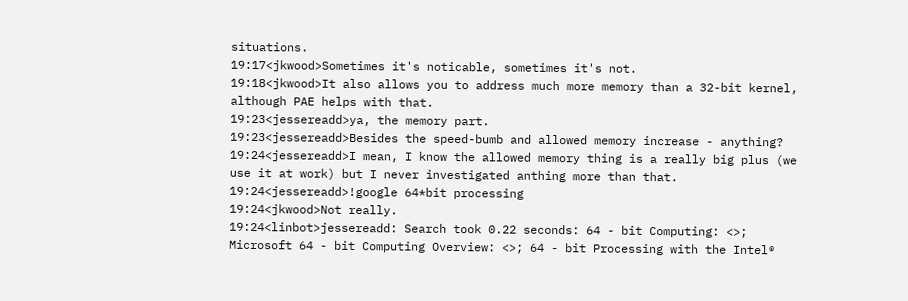situations.
19:17<jkwood>Sometimes it's noticable, sometimes it's not.
19:18<jkwood>It also allows you to address much more memory than a 32-bit kernel, although PAE helps with that.
19:23<jessereadd>ya, the memory part.
19:23<jessereadd>Besides the speed-bumb and allowed memory increase - anything?
19:24<jessereadd>I mean, I know the allowed memory thing is a really big plus (we use it at work) but I never investigated anthing more than that.
19:24<jessereadd>!google 64*bit processing
19:24<jkwood>Not really.
19:24<linbot>jessereadd: Search took 0.22 seconds: 64 - bit Computing: <>; Microsoft 64 - bit Computing Overview: <>; 64 - bit Processing with the Intel®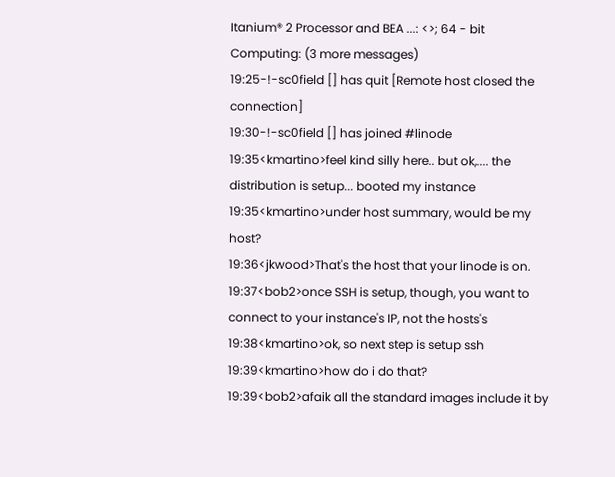Itanium® 2 Processor and BEA ...: <>; 64 - bit Computing: (3 more messages)
19:25-!-sc0field [] has quit [Remote host closed the connection]
19:30-!-sc0field [] has joined #linode
19:35<kmartino>feel kind silly here.. but ok,.... the distribution is setup... booted my instance
19:35<kmartino>under host summary, would be my host?
19:36<jkwood>That's the host that your linode is on.
19:37<bob2>once SSH is setup, though, you want to connect to your instance's IP, not the hosts's
19:38<kmartino>ok, so next step is setup ssh
19:39<kmartino>how do i do that?
19:39<bob2>afaik all the standard images include it by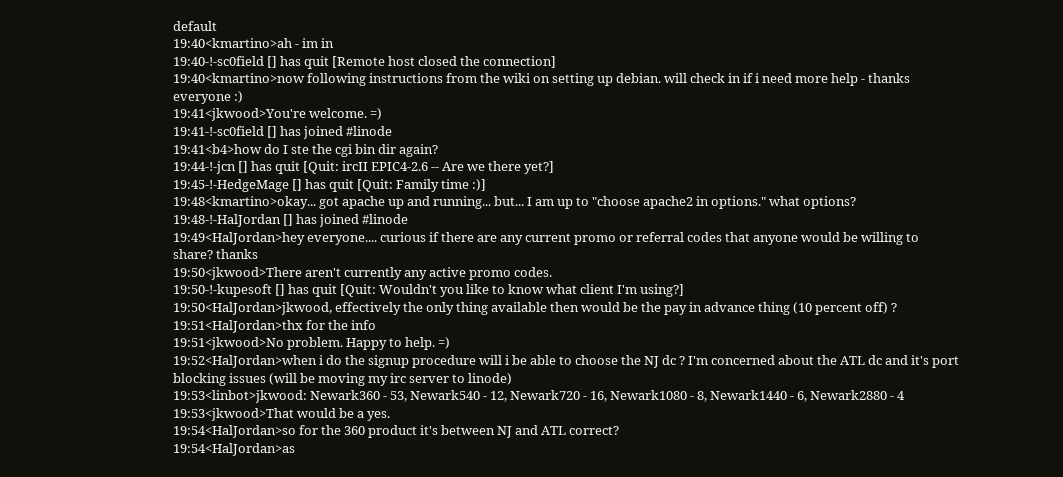default
19:40<kmartino>ah - im in
19:40-!-sc0field [] has quit [Remote host closed the connection]
19:40<kmartino>now following instructions from the wiki on setting up debian. will check in if i need more help - thanks everyone :)
19:41<jkwood>You're welcome. =)
19:41-!-sc0field [] has joined #linode
19:41<b4>how do I ste the cgi bin dir again?
19:44-!-jcn [] has quit [Quit: ircII EPIC4-2.6 -- Are we there yet?]
19:45-!-HedgeMage [] has quit [Quit: Family time :)]
19:48<kmartino>okay... got apache up and running... but... I am up to "choose apache2 in options." what options?
19:48-!-HalJordan [] has joined #linode
19:49<HalJordan>hey everyone.... curious if there are any current promo or referral codes that anyone would be willing to share? thanks
19:50<jkwood>There aren't currently any active promo codes.
19:50-!-kupesoft [] has quit [Quit: Wouldn't you like to know what client I'm using?]
19:50<HalJordan>jkwood, effectively the only thing available then would be the pay in advance thing (10 percent off) ?
19:51<HalJordan>thx for the info
19:51<jkwood>No problem. Happy to help. =)
19:52<HalJordan>when i do the signup procedure will i be able to choose the NJ dc ? I'm concerned about the ATL dc and it's port blocking issues (will be moving my irc server to linode)
19:53<linbot>jkwood: Newark360 - 53, Newark540 - 12, Newark720 - 16, Newark1080 - 8, Newark1440 - 6, Newark2880 - 4
19:53<jkwood>That would be a yes.
19:54<HalJordan>so for the 360 product it's between NJ and ATL correct?
19:54<HalJordan>as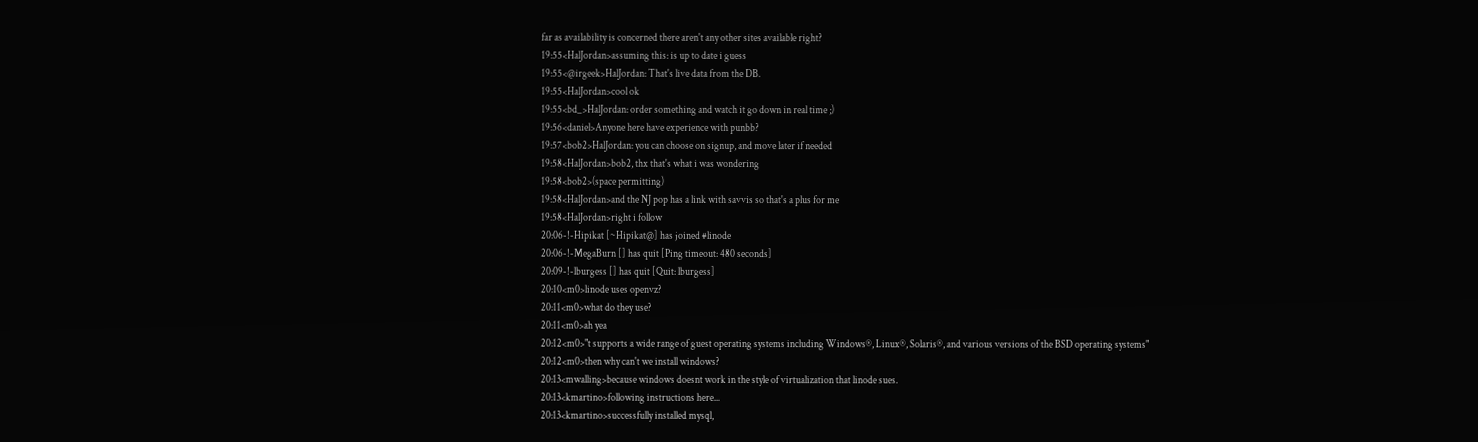far as availability is concerned there aren't any other sites available right?
19:55<HalJordan>assuming this: is up to date i guess
19:55<@irgeek>HalJordan: That's live data from the DB.
19:55<HalJordan>cool ok
19:55<bd_>HalJordan: order something and watch it go down in real time ;)
19:56<daniel>Anyone here have experience with punbb?
19:57<bob2>HalJordan: you can choose on signup, and move later if needed
19:58<HalJordan>bob2, thx that's what i was wondering
19:58<bob2>(space permitting)
19:58<HalJordan>and the NJ pop has a link with savvis so that's a plus for me
19:58<HalJordan>right i follow
20:06-!-Hipikat [~Hipikat@] has joined #linode
20:06-!-MegaBurn [] has quit [Ping timeout: 480 seconds]
20:09-!-lburgess [] has quit [Quit: lburgess]
20:10<m0>linode uses openvz?
20:11<m0>what do they use?
20:11<m0>ah yea
20:12<m0>"t supports a wide range of guest operating systems including Windows®, Linux®, Solaris®, and various versions of the BSD operating systems"
20:12<m0>then why can't we install windows?
20:13<mwalling>because windows doesnt work in the style of virtualization that linode sues.
20:13<kmartino>following instructions here...
20:13<kmartino>successfully installed mysql,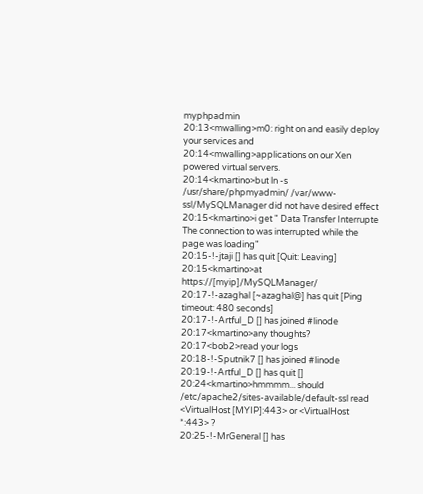myphpadmin
20:13<mwalling>m0: right on and easily deploy your services and
20:14<mwalling>applications on our Xen powered virtual servers.
20:14<kmartino>but ln -s /usr/share/phpmyadmin/ /var/www-ssl/MySQLManager did not have desired effect
20:15<kmartino>i get " Data Transfer Interrupte The connection to was interrupted while the page was loading"
20:15-!-jtaji [] has quit [Quit: Leaving]
20:15<kmartino>at https://[myip]/MySQLManager/
20:17-!-azaghal [~azaghal@] has quit [Ping timeout: 480 seconds]
20:17-!-Artful_D [] has joined #linode
20:17<kmartino>any thoughts?
20:17<bob2>read your logs
20:18-!-Sputnik7 [] has joined #linode
20:19-!-Artful_D [] has quit []
20:24<kmartino>hmmmm... should /etc/apache2/sites-available/default-ssl read <VirtualHost [MYIP]:443> or <VirtualHost *:443> ?
20:25-!-MrGeneral [] has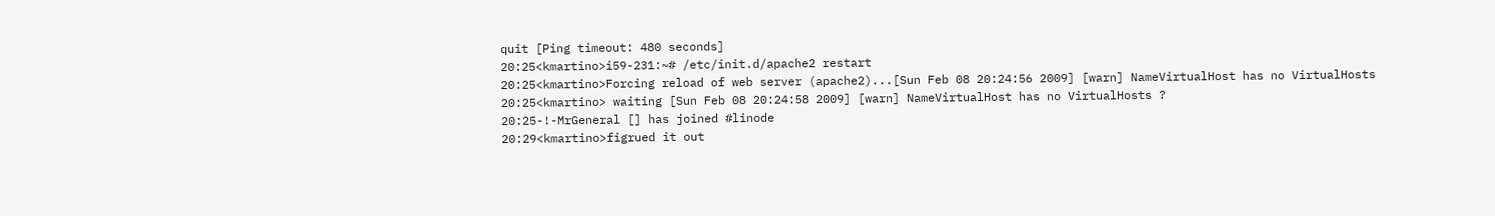quit [Ping timeout: 480 seconds]
20:25<kmartino>i59-231:~# /etc/init.d/apache2 restart
20:25<kmartino>Forcing reload of web server (apache2)...[Sun Feb 08 20:24:56 2009] [warn] NameVirtualHost has no VirtualHosts
20:25<kmartino> waiting [Sun Feb 08 20:24:58 2009] [warn] NameVirtualHost has no VirtualHosts ?
20:25-!-MrGeneral [] has joined #linode
20:29<kmartino>figrued it out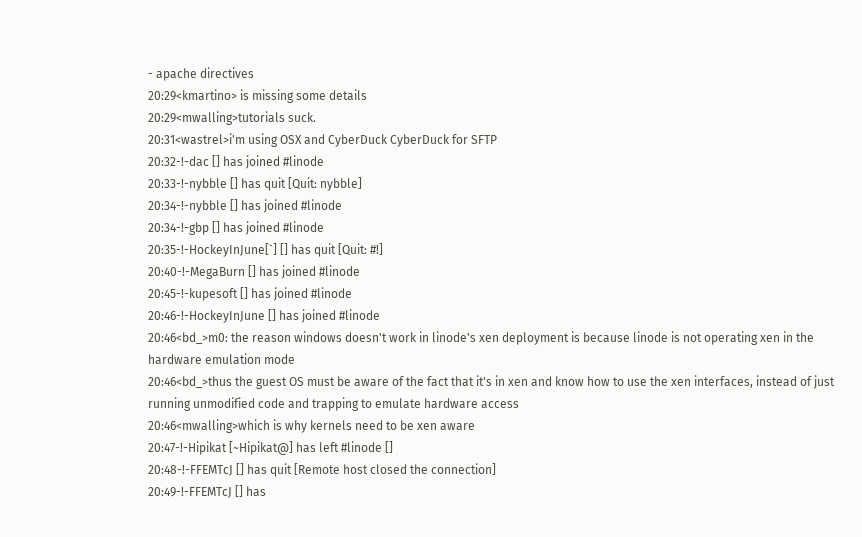- apache directives
20:29<kmartino> is missing some details
20:29<mwalling>tutorials suck.
20:31<wastrel>i'm using OSX and CyberDuck CyberDuck for SFTP
20:32-!-dac [] has joined #linode
20:33-!-nybble [] has quit [Quit: nybble]
20:34-!-nybble [] has joined #linode
20:34-!-gbp [] has joined #linode
20:35-!-HockeyInJune[`] [] has quit [Quit: #!]
20:40-!-MegaBurn [] has joined #linode
20:45-!-kupesoft [] has joined #linode
20:46-!-HockeyInJune [] has joined #linode
20:46<bd_>m0: the reason windows doesn't work in linode's xen deployment is because linode is not operating xen in the hardware emulation mode
20:46<bd_>thus the guest OS must be aware of the fact that it's in xen and know how to use the xen interfaces, instead of just running unmodified code and trapping to emulate hardware access
20:46<mwalling>which is why kernels need to be xen aware
20:47-!-Hipikat [~Hipikat@] has left #linode []
20:48-!-FFEMTcJ [] has quit [Remote host closed the connection]
20:49-!-FFEMTcJ [] has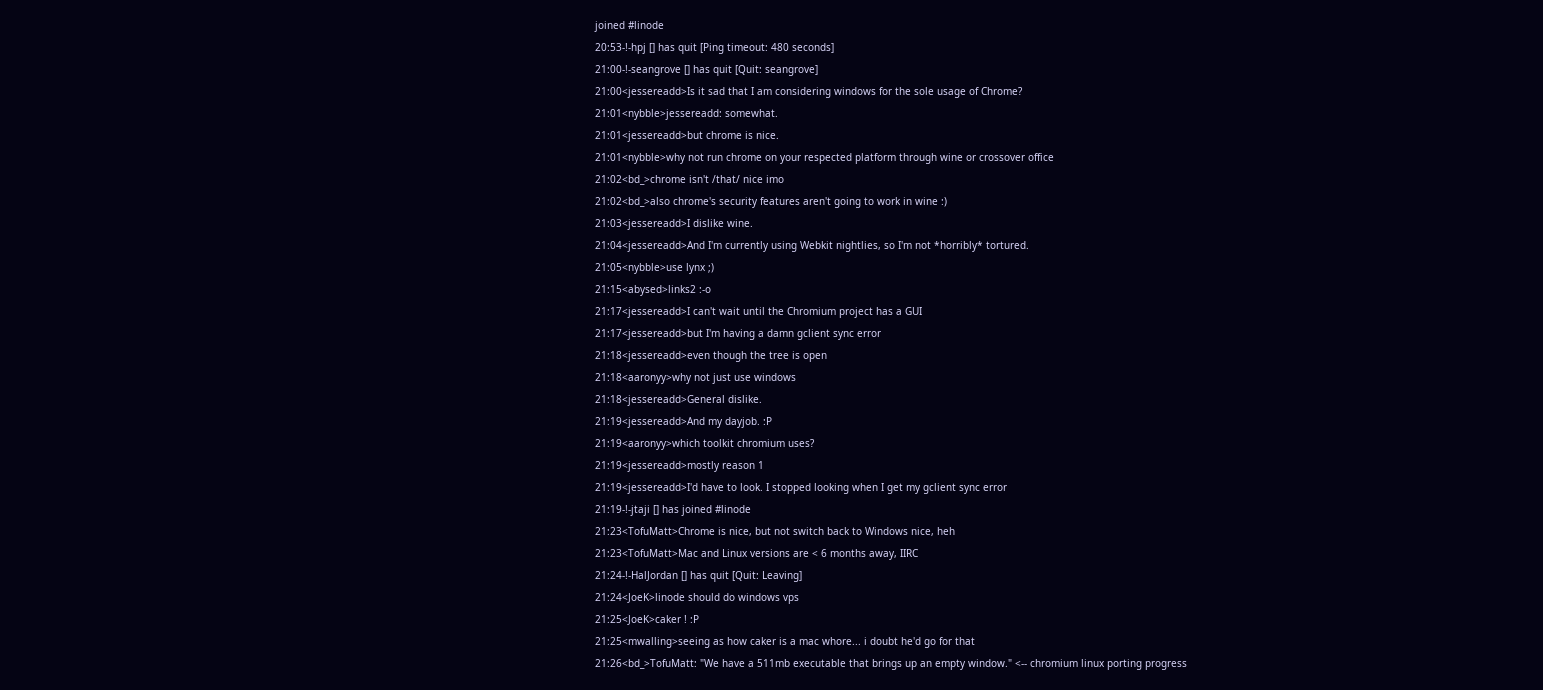joined #linode
20:53-!-hpj [] has quit [Ping timeout: 480 seconds]
21:00-!-seangrove [] has quit [Quit: seangrove]
21:00<jessereadd>Is it sad that I am considering windows for the sole usage of Chrome?
21:01<nybble>jessereadd: somewhat.
21:01<jessereadd>but chrome is nice.
21:01<nybble>why not run chrome on your respected platform through wine or crossover office
21:02<bd_>chrome isn't /that/ nice imo
21:02<bd_>also chrome's security features aren't going to work in wine :)
21:03<jessereadd>I dislike wine.
21:04<jessereadd>And I'm currently using Webkit nightlies, so I'm not *horribly* tortured.
21:05<nybble>use lynx ;)
21:15<abysed>links2 :-o
21:17<jessereadd>I can't wait until the Chromium project has a GUI
21:17<jessereadd>but I'm having a damn gclient sync error
21:18<jessereadd>even though the tree is open
21:18<aaronyy>why not just use windows
21:18<jessereadd>General dislike.
21:19<jessereadd>And my dayjob. :P
21:19<aaronyy>which toolkit chromium uses?
21:19<jessereadd>mostly reason 1
21:19<jessereadd>I'd have to look. I stopped looking when I get my gclient sync error
21:19-!-jtaji [] has joined #linode
21:23<TofuMatt>Chrome is nice, but not switch back to Windows nice, heh
21:23<TofuMatt>Mac and Linux versions are < 6 months away, IIRC
21:24-!-HalJordan [] has quit [Quit: Leaving]
21:24<JoeK>linode should do windows vps
21:25<JoeK>caker ! :P
21:25<mwalling>seeing as how caker is a mac whore... i doubt he'd go for that
21:26<bd_>TofuMatt: "We have a 511mb executable that brings up an empty window." <-- chromium linux porting progress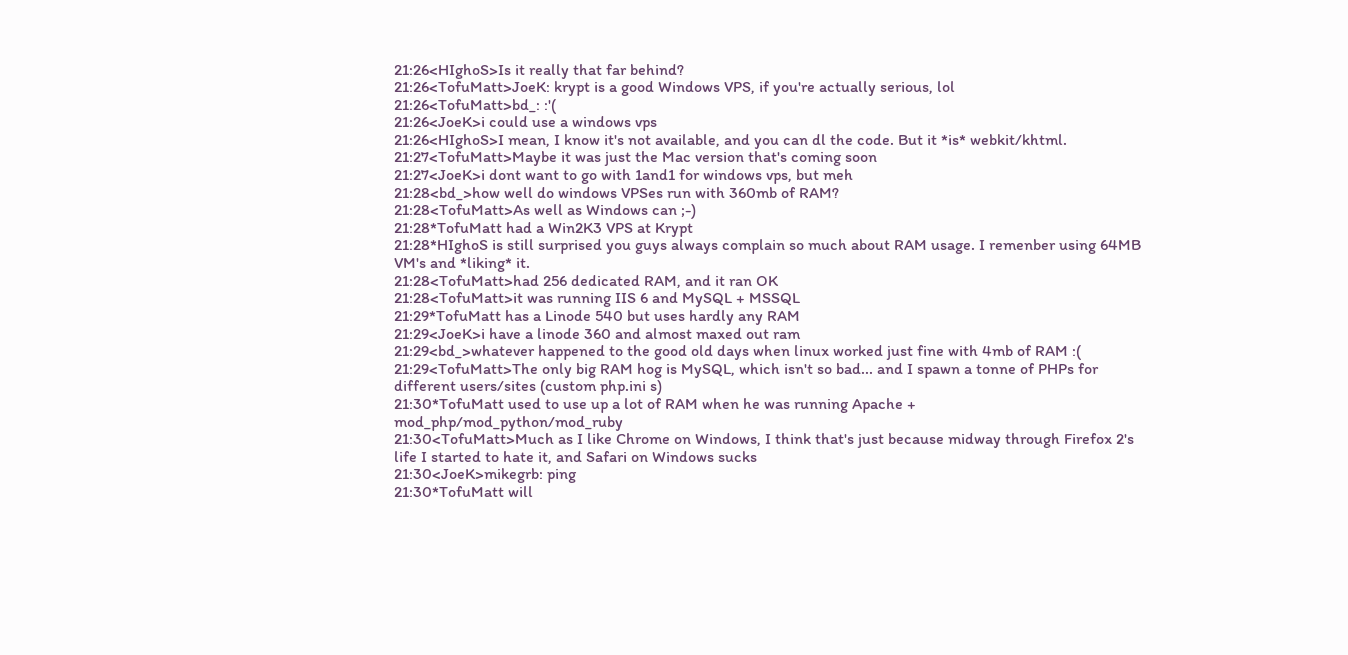21:26<HIghoS>Is it really that far behind?
21:26<TofuMatt>JoeK: krypt is a good Windows VPS, if you're actually serious, lol
21:26<TofuMatt>bd_: :'(
21:26<JoeK>i could use a windows vps
21:26<HIghoS>I mean, I know it's not available, and you can dl the code. But it *is* webkit/khtml.
21:27<TofuMatt>Maybe it was just the Mac version that's coming soon
21:27<JoeK>i dont want to go with 1and1 for windows vps, but meh
21:28<bd_>how well do windows VPSes run with 360mb of RAM?
21:28<TofuMatt>As well as Windows can ;-)
21:28*TofuMatt had a Win2K3 VPS at Krypt
21:28*HIghoS is still surprised you guys always complain so much about RAM usage. I remenber using 64MB VM's and *liking* it.
21:28<TofuMatt>had 256 dedicated RAM, and it ran OK
21:28<TofuMatt>it was running IIS 6 and MySQL + MSSQL
21:29*TofuMatt has a Linode 540 but uses hardly any RAM
21:29<JoeK>i have a linode 360 and almost maxed out ram
21:29<bd_>whatever happened to the good old days when linux worked just fine with 4mb of RAM :(
21:29<TofuMatt>The only big RAM hog is MySQL, which isn't so bad... and I spawn a tonne of PHPs for different users/sites (custom php.ini s)
21:30*TofuMatt used to use up a lot of RAM when he was running Apache + mod_php/mod_python/mod_ruby
21:30<TofuMatt>Much as I like Chrome on Windows, I think that's just because midway through Firefox 2's life I started to hate it, and Safari on Windows sucks
21:30<JoeK>mikegrb: ping
21:30*TofuMatt will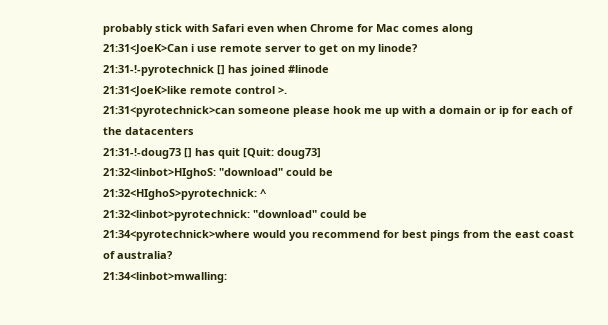probably stick with Safari even when Chrome for Mac comes along
21:31<JoeK>Can i use remote server to get on my linode?
21:31-!-pyrotechnick [] has joined #linode
21:31<JoeK>like remote control >.
21:31<pyrotechnick>can someone please hook me up with a domain or ip for each of the datacenters
21:31-!-doug73 [] has quit [Quit: doug73]
21:32<linbot>HIghoS: "download" could be
21:32<HIghoS>pyrotechnick: ^
21:32<linbot>pyrotechnick: "download" could be
21:34<pyrotechnick>where would you recommend for best pings from the east coast of australia?
21:34<linbot>mwalling: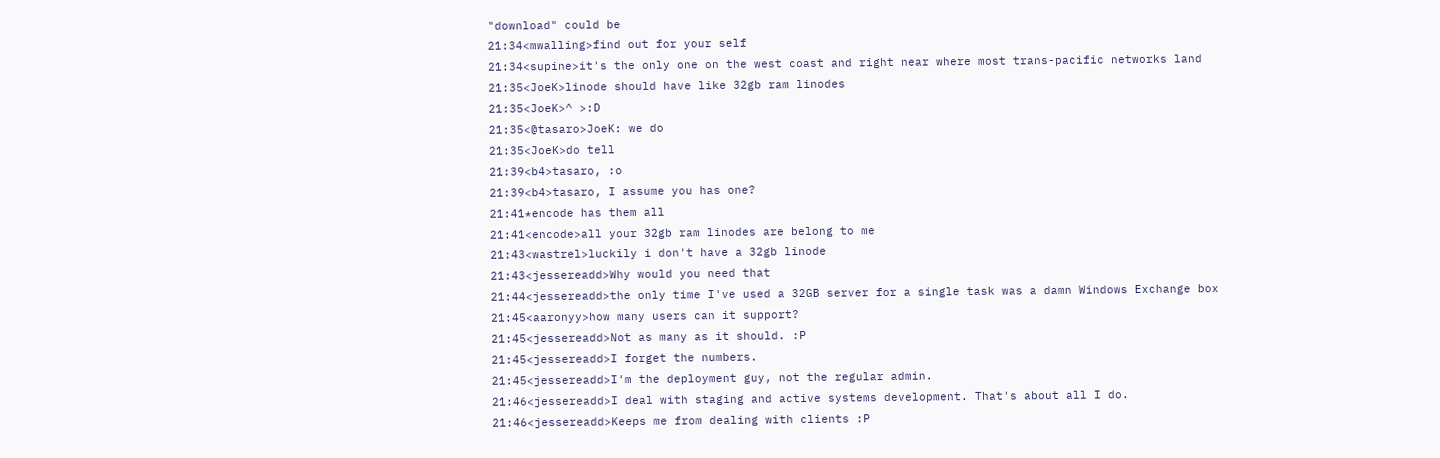"download" could be
21:34<mwalling>find out for your self
21:34<supine>it's the only one on the west coast and right near where most trans-pacific networks land
21:35<JoeK>linode should have like 32gb ram linodes
21:35<JoeK>^ >:D
21:35<@tasaro>JoeK: we do
21:35<JoeK>do tell
21:39<b4>tasaro, :o
21:39<b4>tasaro, I assume you has one?
21:41*encode has them all
21:41<encode>all your 32gb ram linodes are belong to me
21:43<wastrel>luckily i don't have a 32gb linode
21:43<jessereadd>Why would you need that
21:44<jessereadd>the only time I've used a 32GB server for a single task was a damn Windows Exchange box
21:45<aaronyy>how many users can it support?
21:45<jessereadd>Not as many as it should. :P
21:45<jessereadd>I forget the numbers.
21:45<jessereadd>I'm the deployment guy, not the regular admin.
21:46<jessereadd>I deal with staging and active systems development. That's about all I do.
21:46<jessereadd>Keeps me from dealing with clients :P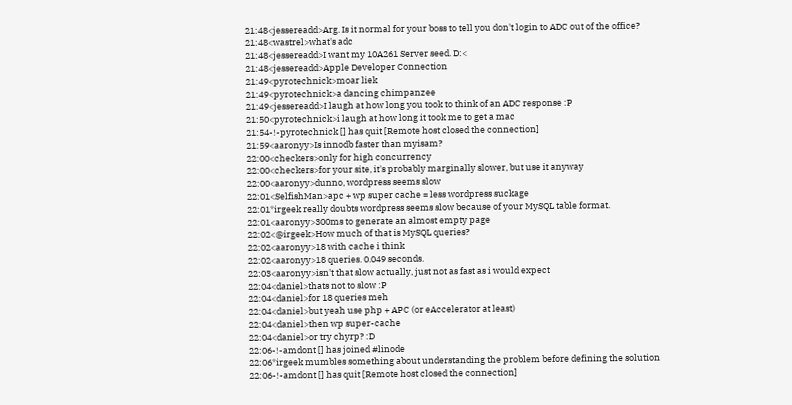21:48<jessereadd>Arg. Is it normal for your boss to tell you don't login to ADC out of the office?
21:48<wastrel>what's adc
21:48<jessereadd>I want my 10A261 Server seed. D:<
21:48<jessereadd>Apple Developer Connection
21:49<pyrotechnick>moar liek
21:49<pyrotechnick>a dancing chimpanzee
21:49<jessereadd>I laugh at how long you took to think of an ADC response :P
21:50<pyrotechnick>i laugh at how long it took me to get a mac
21:54-!-pyrotechnick [] has quit [Remote host closed the connection]
21:59<aaronyy>Is innodb faster than myisam?
22:00<checkers>only for high concurrency
22:00<checkers>for your site, it's probably marginally slower, but use it anyway
22:00<aaronyy>dunno, wordpress seems slow
22:01<SelfishMan>apc + wp super cache = less wordpress suckage
22:01*irgeek really doubts wordpress seems slow because of your MySQL table format.
22:01<aaronyy>300ms to generate an almost empty page
22:02<@irgeek>How much of that is MySQL queries?
22:02<aaronyy>18 with cache i think
22:02<aaronyy>18 queries. 0.049 seconds.
22:03<aaronyy>isn't that slow actually, just not as fast as i would expect
22:04<daniel>thats not to slow :P
22:04<daniel>for 18 queries meh
22:04<daniel>but yeah use php + APC (or eAccelerator at least)
22:04<daniel>then wp super-cache
22:04<daniel>or try chyrp? :D
22:06-!-amdont [] has joined #linode
22:06*irgeek mumbles something about understanding the problem before defining the solution
22:06-!-amdont [] has quit [Remote host closed the connection]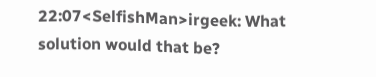22:07<SelfishMan>irgeek: What solution would that be?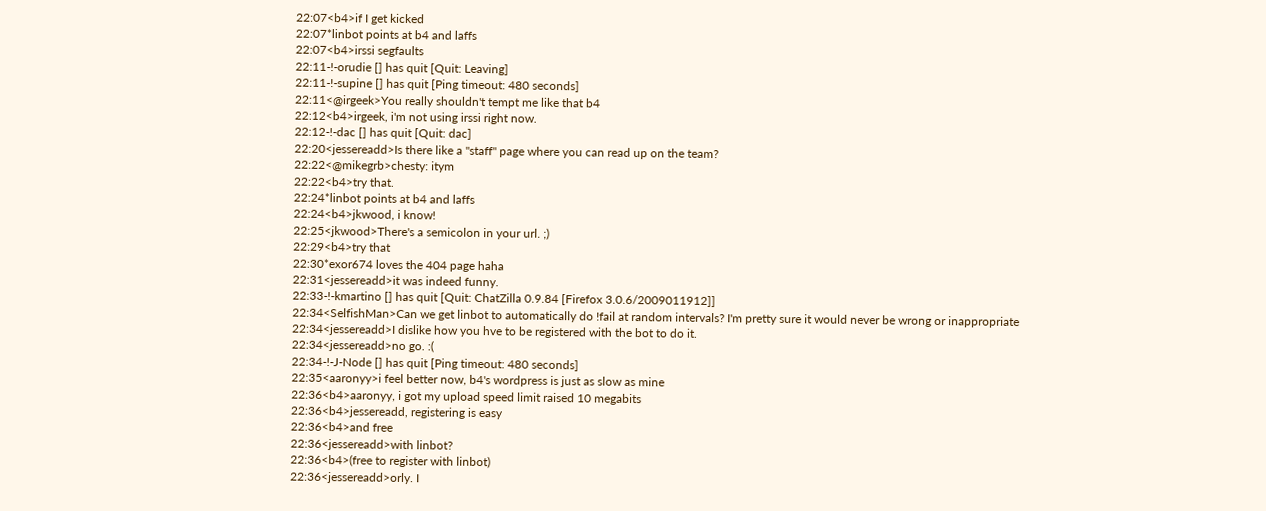22:07<b4>if I get kicked
22:07*linbot points at b4 and laffs
22:07<b4>irssi segfaults
22:11-!-orudie [] has quit [Quit: Leaving]
22:11-!-supine [] has quit [Ping timeout: 480 seconds]
22:11<@irgeek>You really shouldn't tempt me like that b4
22:12<b4>irgeek, i'm not using irssi right now.
22:12-!-dac [] has quit [Quit: dac]
22:20<jessereadd>Is there like a "staff" page where you can read up on the team?
22:22<@mikegrb>chesty: itym
22:22<b4>try that.
22:24*linbot points at b4 and laffs
22:24<b4>jkwood, i know!
22:25<jkwood>There's a semicolon in your url. ;)
22:29<b4>try that
22:30*exor674 loves the 404 page haha
22:31<jessereadd>it was indeed funny.
22:33-!-kmartino [] has quit [Quit: ChatZilla 0.9.84 [Firefox 3.0.6/2009011912]]
22:34<SelfishMan>Can we get linbot to automatically do !fail at random intervals? I'm pretty sure it would never be wrong or inappropriate
22:34<jessereadd>I dislike how you hve to be registered with the bot to do it.
22:34<jessereadd>no go. :(
22:34-!-J-Node [] has quit [Ping timeout: 480 seconds]
22:35<aaronyy>i feel better now, b4's wordpress is just as slow as mine
22:36<b4>aaronyy, i got my upload speed limit raised 10 megabits
22:36<b4>jessereadd, registering is easy
22:36<b4>and free
22:36<jessereadd>with linbot?
22:36<b4>(free to register with linbot)
22:36<jessereadd>orly. I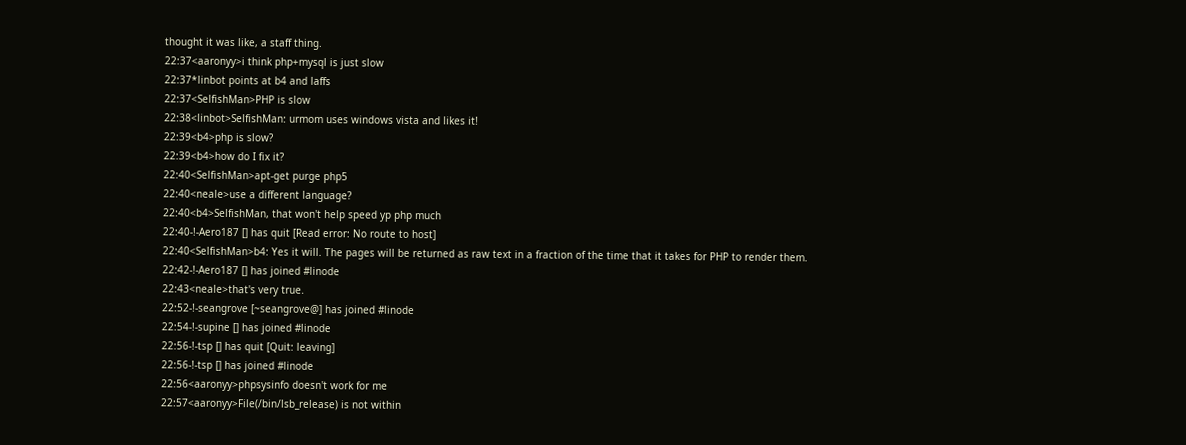thought it was like, a staff thing.
22:37<aaronyy>i think php+mysql is just slow
22:37*linbot points at b4 and laffs
22:37<SelfishMan>PHP is slow
22:38<linbot>SelfishMan: urmom uses windows vista and likes it!
22:39<b4>php is slow?
22:39<b4>how do I fix it?
22:40<SelfishMan>apt-get purge php5
22:40<neale>use a different language?
22:40<b4>SelfishMan, that won't help speed yp php much
22:40-!-Aero187 [] has quit [Read error: No route to host]
22:40<SelfishMan>b4: Yes it will. The pages will be returned as raw text in a fraction of the time that it takes for PHP to render them.
22:42-!-Aero187 [] has joined #linode
22:43<neale>that's very true.
22:52-!-seangrove [~seangrove@] has joined #linode
22:54-!-supine [] has joined #linode
22:56-!-tsp [] has quit [Quit: leaving]
22:56-!-tsp [] has joined #linode
22:56<aaronyy>phpsysinfo doesn't work for me
22:57<aaronyy>File(/bin/lsb_release) is not within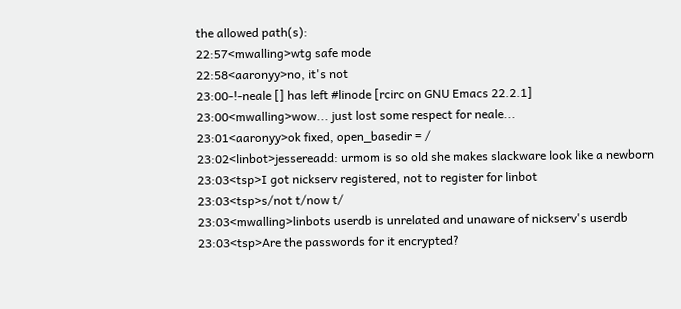the allowed path(s):
22:57<mwalling>wtg safe mode
22:58<aaronyy>no, it's not
23:00-!-neale [] has left #linode [rcirc on GNU Emacs 22.2.1]
23:00<mwalling>wow... just lost some respect for neale...
23:01<aaronyy>ok fixed, open_basedir = /
23:02<linbot>jessereadd: urmom is so old she makes slackware look like a newborn
23:03<tsp>I got nickserv registered, not to register for linbot
23:03<tsp>s/not t/now t/
23:03<mwalling>linbots userdb is unrelated and unaware of nickserv's userdb
23:03<tsp>Are the passwords for it encrypted?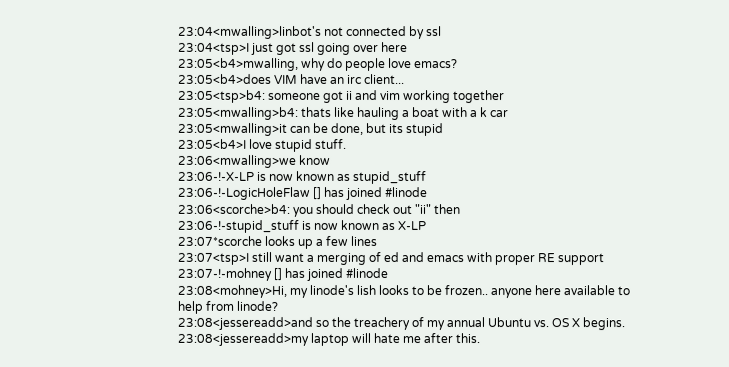23:04<mwalling>linbot's not connected by ssl
23:04<tsp>I just got ssl going over here
23:05<b4>mwalling, why do people love emacs?
23:05<b4>does VIM have an irc client...
23:05<tsp>b4: someone got ii and vim working together
23:05<mwalling>b4: thats like hauling a boat with a k car
23:05<mwalling>it can be done, but its stupid
23:05<b4>I love stupid stuff.
23:06<mwalling>we know
23:06-!-X-LP is now known as stupid_stuff
23:06-!-LogicHoleFlaw [] has joined #linode
23:06<scorche>b4: you should check out "ii" then
23:06-!-stupid_stuff is now known as X-LP
23:07*scorche looks up a few lines
23:07<tsp>I still want a merging of ed and emacs with proper RE support
23:07-!-mohney [] has joined #linode
23:08<mohney>Hi, my linode's lish looks to be frozen.. anyone here available to help from linode?
23:08<jessereadd>and so the treachery of my annual Ubuntu vs. OS X begins.
23:08<jessereadd>my laptop will hate me after this.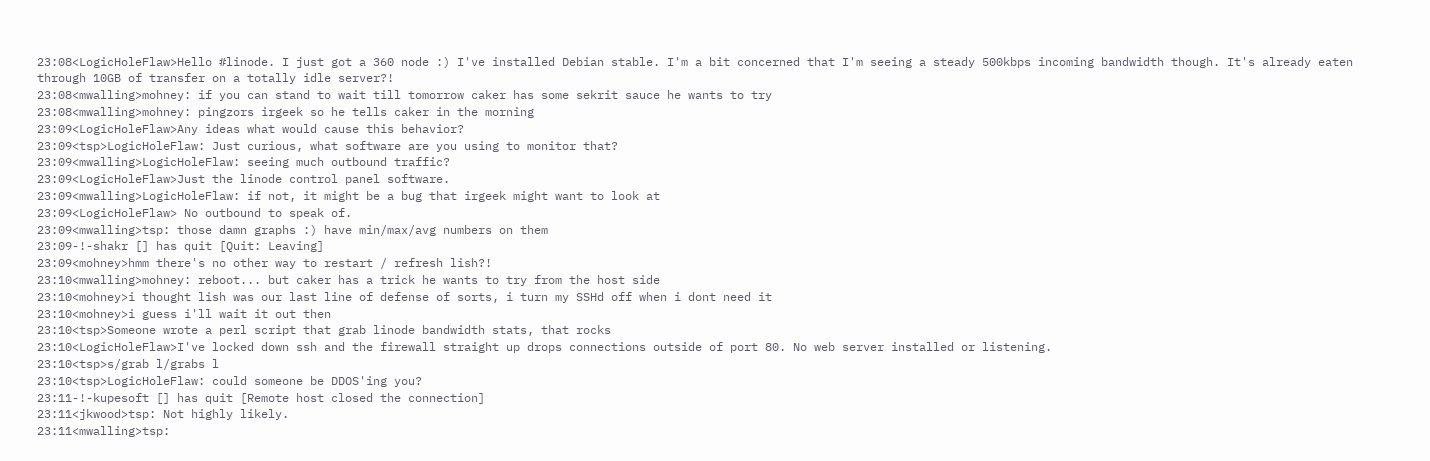23:08<LogicHoleFlaw>Hello #linode. I just got a 360 node :) I've installed Debian stable. I'm a bit concerned that I'm seeing a steady 500kbps incoming bandwidth though. It's already eaten through 10GB of transfer on a totally idle server?!
23:08<mwalling>mohney: if you can stand to wait till tomorrow caker has some sekrit sauce he wants to try
23:08<mwalling>mohney: pingzors irgeek so he tells caker in the morning
23:09<LogicHoleFlaw>Any ideas what would cause this behavior?
23:09<tsp>LogicHoleFlaw: Just curious, what software are you using to monitor that?
23:09<mwalling>LogicHoleFlaw: seeing much outbound traffic?
23:09<LogicHoleFlaw>Just the linode control panel software.
23:09<mwalling>LogicHoleFlaw: if not, it might be a bug that irgeek might want to look at
23:09<LogicHoleFlaw> No outbound to speak of.
23:09<mwalling>tsp: those damn graphs :) have min/max/avg numbers on them
23:09-!-shakr [] has quit [Quit: Leaving]
23:09<mohney>hmm there's no other way to restart / refresh lish?!
23:10<mwalling>mohney: reboot... but caker has a trick he wants to try from the host side
23:10<mohney>i thought lish was our last line of defense of sorts, i turn my SSHd off when i dont need it
23:10<mohney>i guess i'll wait it out then
23:10<tsp>Someone wrote a perl script that grab linode bandwidth stats, that rocks
23:10<LogicHoleFlaw>I've locked down ssh and the firewall straight up drops connections outside of port 80. No web server installed or listening.
23:10<tsp>s/grab l/grabs l
23:10<tsp>LogicHoleFlaw: could someone be DDOS'ing you?
23:11-!-kupesoft [] has quit [Remote host closed the connection]
23:11<jkwood>tsp: Not highly likely.
23:11<mwalling>tsp: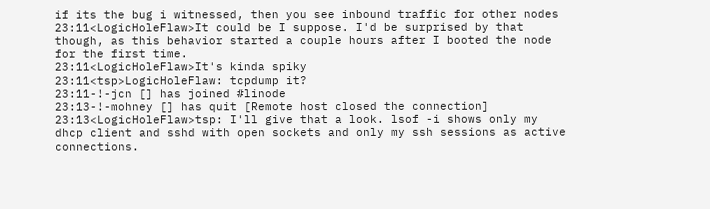if its the bug i witnessed, then you see inbound traffic for other nodes
23:11<LogicHoleFlaw>It could be I suppose. I'd be surprised by that though, as this behavior started a couple hours after I booted the node for the first time.
23:11<LogicHoleFlaw>It's kinda spiky
23:11<tsp>LogicHoleFlaw: tcpdump it?
23:11-!-jcn [] has joined #linode
23:13-!-mohney [] has quit [Remote host closed the connection]
23:13<LogicHoleFlaw>tsp: I'll give that a look. lsof -i shows only my dhcp client and sshd with open sockets and only my ssh sessions as active connections.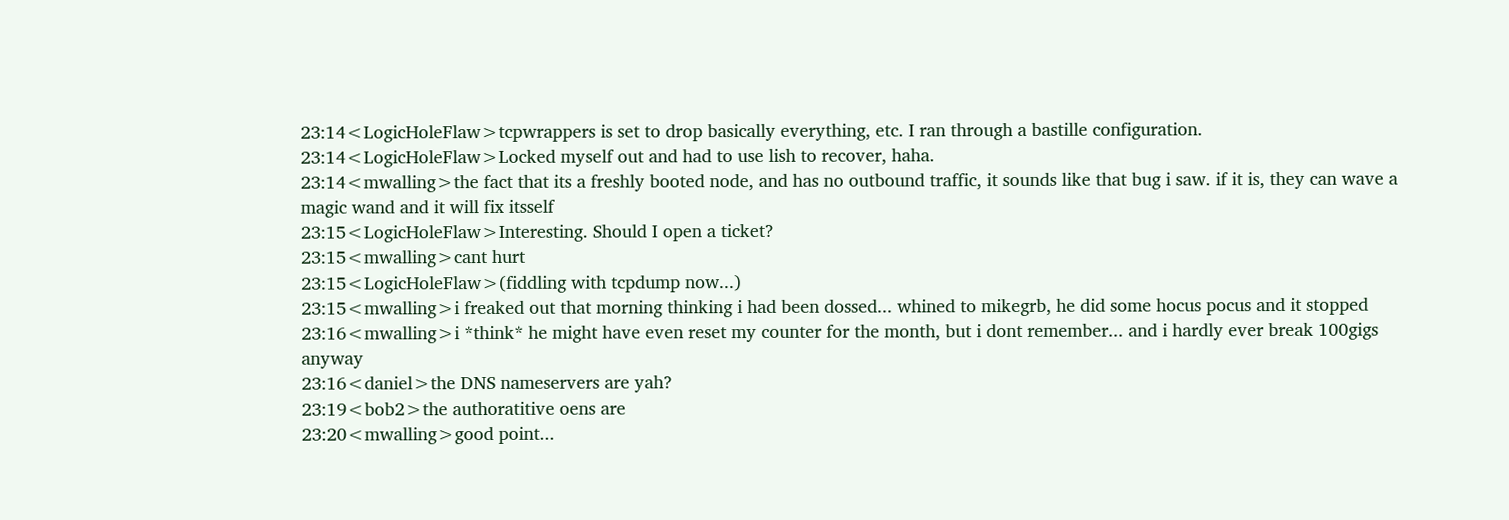23:14<LogicHoleFlaw>tcpwrappers is set to drop basically everything, etc. I ran through a bastille configuration.
23:14<LogicHoleFlaw>Locked myself out and had to use lish to recover, haha.
23:14<mwalling>the fact that its a freshly booted node, and has no outbound traffic, it sounds like that bug i saw. if it is, they can wave a magic wand and it will fix itsself
23:15<LogicHoleFlaw>Interesting. Should I open a ticket?
23:15<mwalling>cant hurt
23:15<LogicHoleFlaw>(fiddling with tcpdump now...)
23:15<mwalling>i freaked out that morning thinking i had been dossed... whined to mikegrb, he did some hocus pocus and it stopped
23:16<mwalling>i *think* he might have even reset my counter for the month, but i dont remember... and i hardly ever break 100gigs anyway
23:16<daniel>the DNS nameservers are yah?
23:19<bob2>the authoratitive oens are
23:20<mwalling>good point...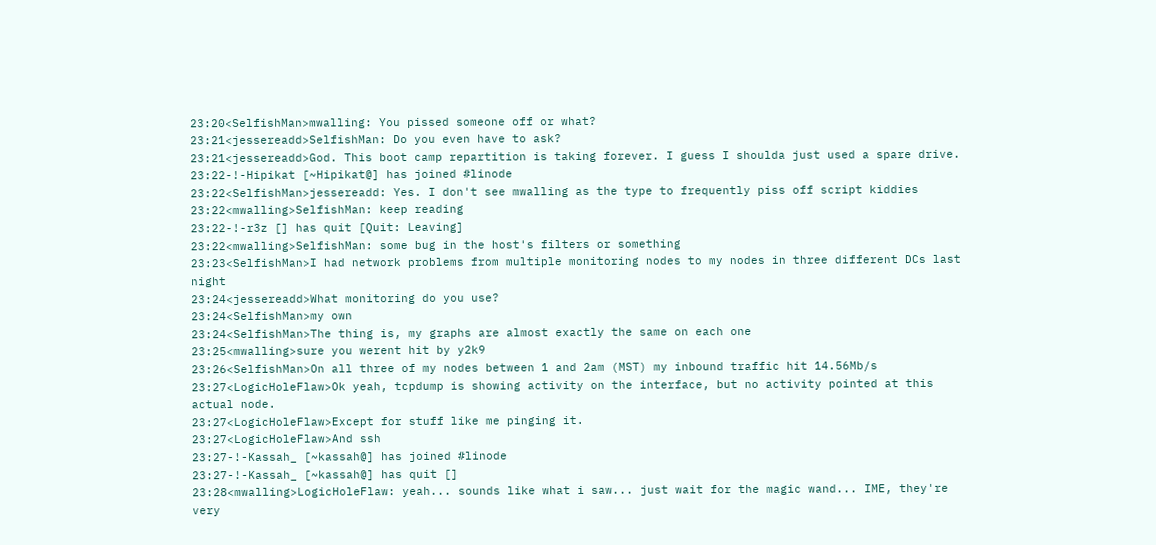23:20<SelfishMan>mwalling: You pissed someone off or what?
23:21<jessereadd>SelfishMan: Do you even have to ask?
23:21<jessereadd>God. This boot camp repartition is taking forever. I guess I shoulda just used a spare drive.
23:22-!-Hipikat [~Hipikat@] has joined #linode
23:22<SelfishMan>jessereadd: Yes. I don't see mwalling as the type to frequently piss off script kiddies
23:22<mwalling>SelfishMan: keep reading
23:22-!-r3z [] has quit [Quit: Leaving]
23:22<mwalling>SelfishMan: some bug in the host's filters or something
23:23<SelfishMan>I had network problems from multiple monitoring nodes to my nodes in three different DCs last night
23:24<jessereadd>What monitoring do you use?
23:24<SelfishMan>my own
23:24<SelfishMan>The thing is, my graphs are almost exactly the same on each one
23:25<mwalling>sure you werent hit by y2k9
23:26<SelfishMan>On all three of my nodes between 1 and 2am (MST) my inbound traffic hit 14.56Mb/s
23:27<LogicHoleFlaw>Ok yeah, tcpdump is showing activity on the interface, but no activity pointed at this actual node.
23:27<LogicHoleFlaw>Except for stuff like me pinging it.
23:27<LogicHoleFlaw>And ssh
23:27-!-Kassah_ [~kassah@] has joined #linode
23:27-!-Kassah_ [~kassah@] has quit []
23:28<mwalling>LogicHoleFlaw: yeah... sounds like what i saw... just wait for the magic wand... IME, they're very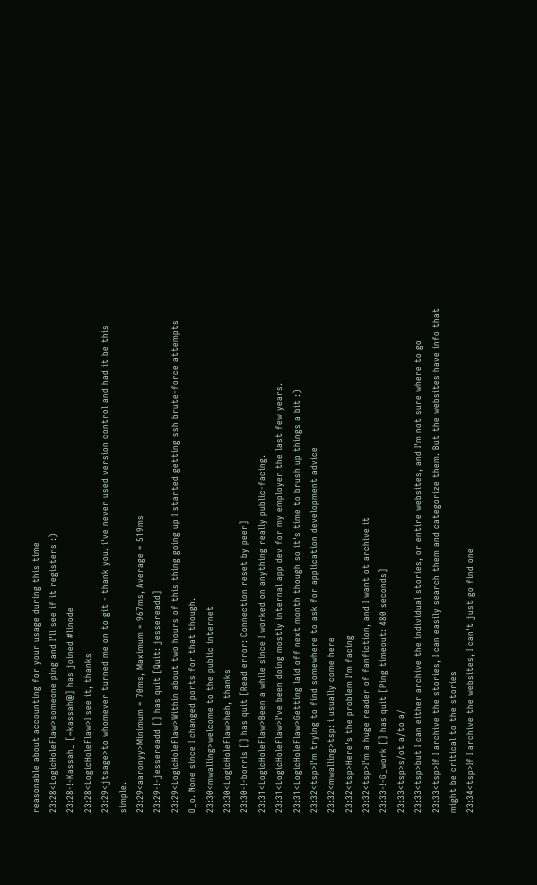reasonable about accounting for your usage during this time
23:28<LogicHoleFlaw>someone ping and I'll see if it registers :)
23:28-!-Kassah_ [~kassah@] has joined #linode
23:28<LogicHoleFlaw>I see it, thanks
23:29<jtsage>to whomever turned me on to git - thank you. i've never used version control and had it be this simple.
23:29<aaronyy>Minimum = 70ms, Maximum = 967ms, Average = 519ms
23:29-!-jessereadd [] has quit [Quit: jessereadd]
23:29<LogicHoleFlaw>Within about two hours of this thing going up I started getting ssh brute-force attempts O_o. None since I changed ports for that though.
23:30<mwalling>welcome to the public internet
23:30<LogicHoleFlaw>heh, thanks
23:30-!-borris [] has quit [Read error: Connection reset by peer]
23:31<LogicHoleFlaw>Been a while since I worked on anything really public-facing.
23:31<LogicHoleFlaw>I've been doing mostly internal app dev for my employer the last few years.
23:31<LogicHoleFlaw>Getting laid off next month though so it's time to brush up things a bit :)
23:32<tsp>I'm trying to find somewhere to ask for application development advice
23:32<mwalling>tsp: i usually come here
23:32<tsp>Here's the problem I'm facing
23:32<tsp>I'm a huge reader of fanfiction, and I want ot archive it
23:33-!-G_work [] has quit [Ping timeout: 480 seconds]
23:33<tsp>s/ot a/to a/
23:33<tsp>but I can either archive the individual stories, or entire websites, and I'm not sure where to go
23:33<tsp>If I archive the stories, I can easily search them and categorize them. But the websites have info that might be critical to the stories
23:34<tsp>If I archive the websites, I can't just go find one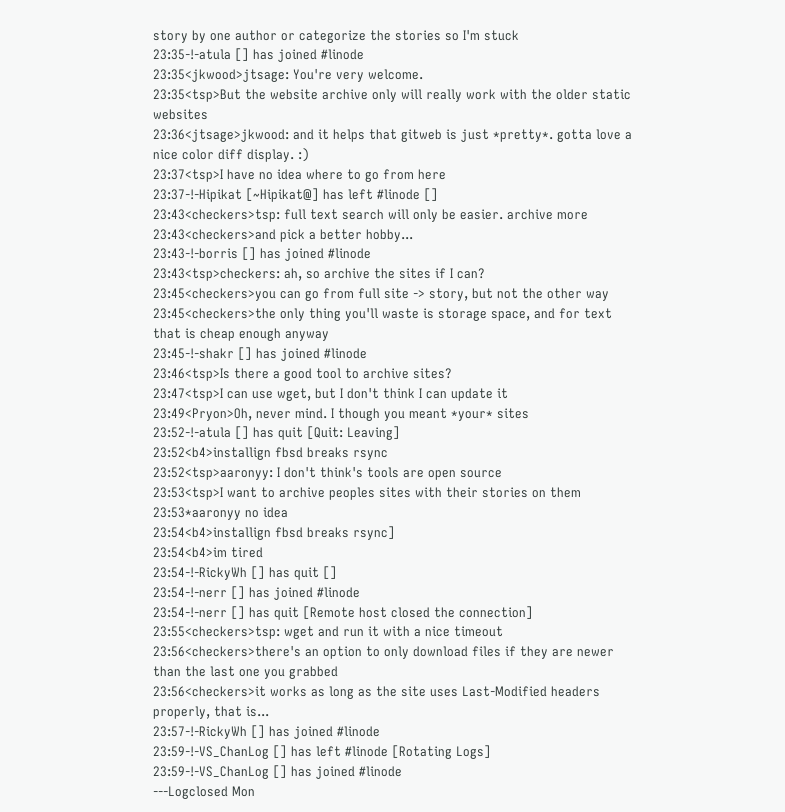story by one author or categorize the stories so I'm stuck
23:35-!-atula [] has joined #linode
23:35<jkwood>jtsage: You're very welcome.
23:35<tsp>But the website archive only will really work with the older static websites
23:36<jtsage>jkwood: and it helps that gitweb is just *pretty*. gotta love a nice color diff display. :)
23:37<tsp>I have no idea where to go from here
23:37-!-Hipikat [~Hipikat@] has left #linode []
23:43<checkers>tsp: full text search will only be easier. archive more
23:43<checkers>and pick a better hobby...
23:43-!-borris [] has joined #linode
23:43<tsp>checkers: ah, so archive the sites if I can?
23:45<checkers>you can go from full site -> story, but not the other way
23:45<checkers>the only thing you'll waste is storage space, and for text that is cheap enough anyway
23:45-!-shakr [] has joined #linode
23:46<tsp>Is there a good tool to archive sites?
23:47<tsp>I can use wget, but I don't think I can update it
23:49<Pryon>Oh, never mind. I though you meant *your* sites
23:52-!-atula [] has quit [Quit: Leaving]
23:52<b4>installign fbsd breaks rsync
23:52<tsp>aaronyy: I don't think's tools are open source
23:53<tsp>I want to archive peoples sites with their stories on them
23:53*aaronyy no idea
23:54<b4>installign fbsd breaks rsync]
23:54<b4>im tired
23:54-!-RickyWh [] has quit []
23:54-!-nerr [] has joined #linode
23:54-!-nerr [] has quit [Remote host closed the connection]
23:55<checkers>tsp: wget and run it with a nice timeout
23:56<checkers>there's an option to only download files if they are newer than the last one you grabbed
23:56<checkers>it works as long as the site uses Last-Modified headers properly, that is...
23:57-!-RickyWh [] has joined #linode
23:59-!-VS_ChanLog [] has left #linode [Rotating Logs]
23:59-!-VS_ChanLog [] has joined #linode
---Logclosed Mon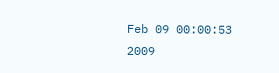Feb 09 00:00:53 2009